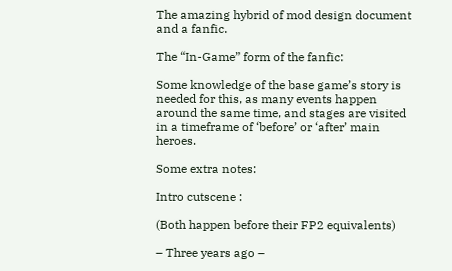The amazing hybrid of mod design document and a fanfic.

The “In-Game” form of the fanfic:

Some knowledge of the base game’s story is needed for this, as many events happen around the same time, and stages are visited in a timeframe of ‘before’ or ‘after’ main heroes.

Some extra notes:

Intro cutscene :

(Both happen before their FP2 equivalents)

– Three years ago –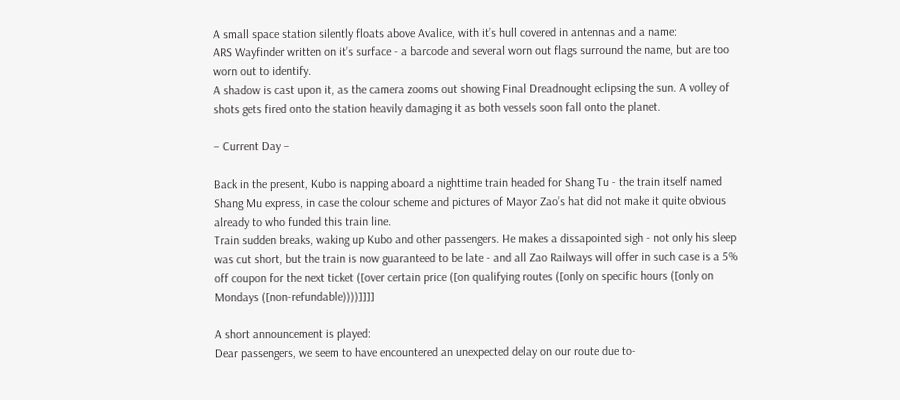A small space station silently floats above Avalice, with it’s hull covered in antennas and a name:
ARS Wayfinder written on it’s surface - a barcode and several worn out flags surround the name, but are too worn out to identify.
A shadow is cast upon it, as the camera zooms out showing Final Dreadnought eclipsing the sun. A volley of shots gets fired onto the station heavily damaging it as both vessels soon fall onto the planet.

– Current Day –

Back in the present, Kubo is napping aboard a nighttime train headed for Shang Tu - the train itself named Shang Mu express, in case the colour scheme and pictures of Mayor Zao’s hat did not make it quite obvious already to who funded this train line.
Train sudden breaks, waking up Kubo and other passengers. He makes a dissapointed sigh - not only his sleep was cut short, but the train is now guaranteed to be late - and all Zao Railways will offer in such case is a 5% off coupon for the next ticket ([over certain price ([on qualifying routes ([only on specific hours ([only on Mondays ([non-refundable))))]]]]

A short announcement is played:
Dear passengers, we seem to have encountered an unexpected delay on our route due to-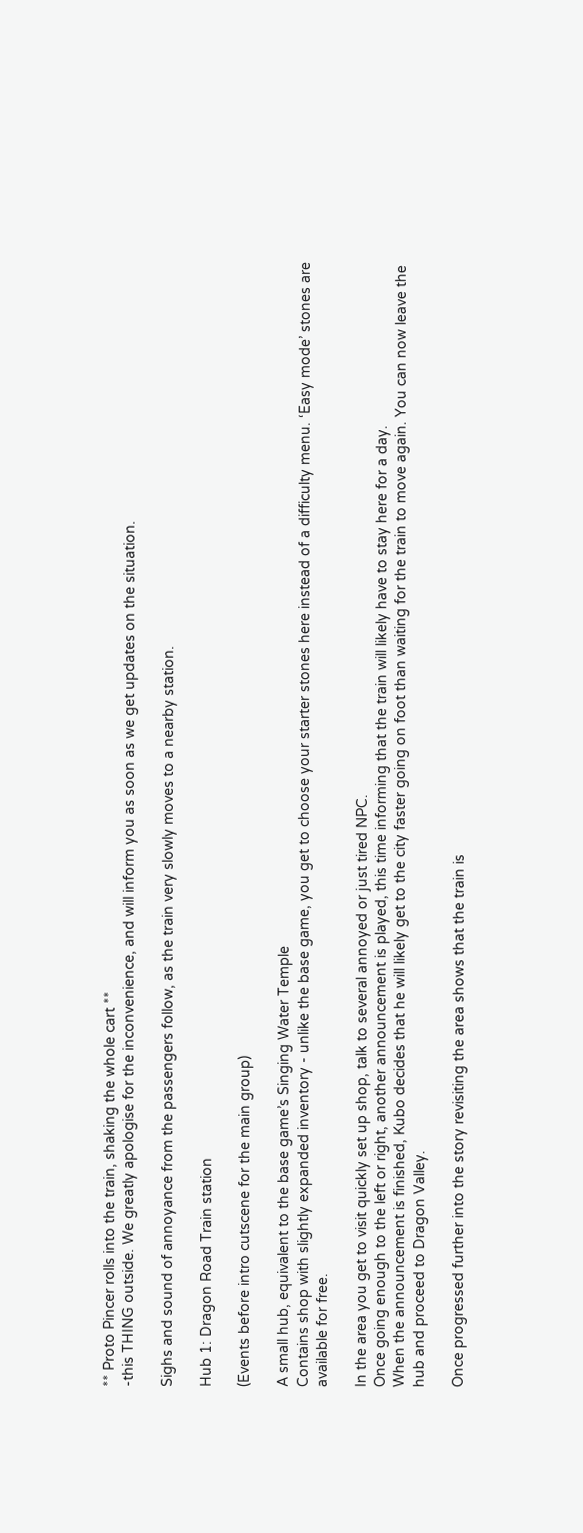** Proto Pincer rolls into the train, shaking the whole cart **
-this THING outside. We greatly apologise for the inconvenience, and will inform you as soon as we get updates on the situation.

Sighs and sound of annoyance from the passengers follow, as the train very slowly moves to a nearby station.

Hub 1: Dragon Road Train station

(Events before intro cutscene for the main group)

A small hub, equivalent to the base game’s Singing Water Temple
Contains shop with slightly expanded inventory - unlike the base game, you get to choose your starter stones here instead of a difficulty menu. ‘Easy mode’ stones are available for free.

In the area you get to visit quickly set up shop, talk to several annoyed or just tired NPC.
Once going enough to the left or right, another announcement is played, this time informing that the train will likely have to stay here for a day.
When the announcement is finished, Kubo decides that he will likely get to the city faster going on foot than waiting for the train to move again. You can now leave the hub and proceed to Dragon Valley.

Once progressed further into the story revisiting the area shows that the train is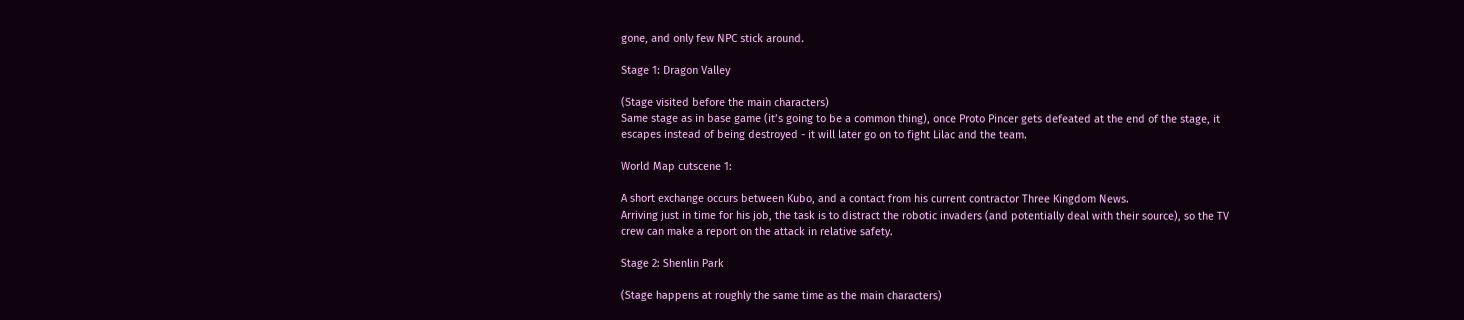gone, and only few NPC stick around.

Stage 1: Dragon Valley

(Stage visited before the main characters)
Same stage as in base game (it’s going to be a common thing), once Proto Pincer gets defeated at the end of the stage, it escapes instead of being destroyed - it will later go on to fight Lilac and the team.

World Map cutscene 1:

A short exchange occurs between Kubo, and a contact from his current contractor Three Kingdom News.
Arriving just in time for his job, the task is to distract the robotic invaders (and potentially deal with their source), so the TV crew can make a report on the attack in relative safety.

Stage 2: Shenlin Park

(Stage happens at roughly the same time as the main characters)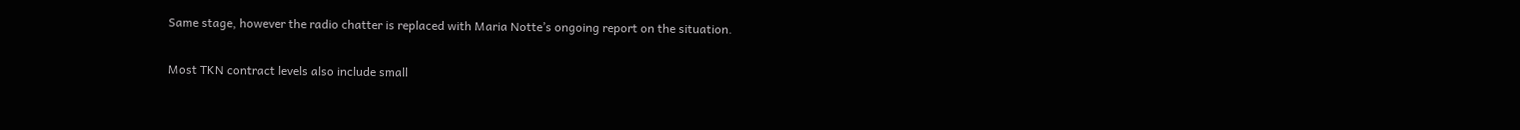Same stage, however the radio chatter is replaced with Maria Notte’s ongoing report on the situation.

Most TKN contract levels also include small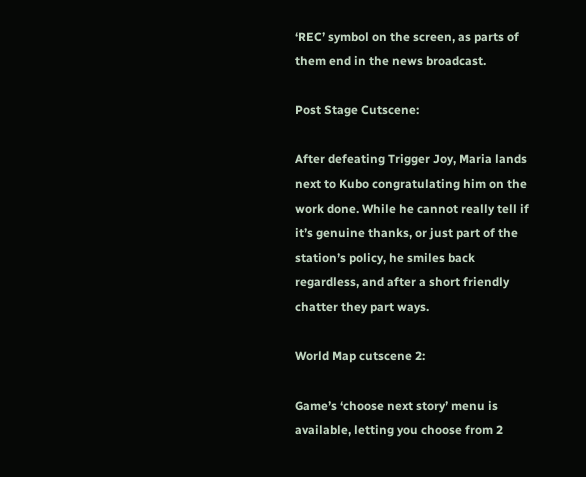‘REC’ symbol on the screen, as parts of them end in the news broadcast.

Post Stage Cutscene:

After defeating Trigger Joy, Maria lands next to Kubo congratulating him on the work done. While he cannot really tell if it’s genuine thanks, or just part of the station’s policy, he smiles back regardless, and after a short friendly chatter they part ways.

World Map cutscene 2:

Game’s ‘choose next story’ menu is available, letting you choose from 2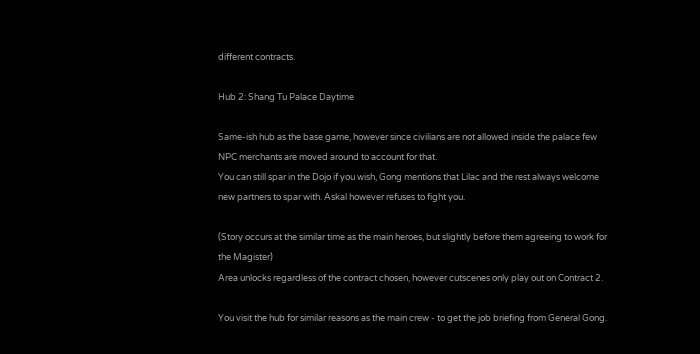different contracts.

Hub 2: Shang Tu Palace Daytime

Same-ish hub as the base game, however since civilians are not allowed inside the palace few NPC merchants are moved around to account for that.
You can still spar in the Dojo if you wish, Gong mentions that Lilac and the rest always welcome new partners to spar with. Askal however refuses to fight you.

(Story occurs at the similar time as the main heroes, but slightly before them agreeing to work for the Magister)
Area unlocks regardless of the contract chosen, however cutscenes only play out on Contract 2.

You visit the hub for similar reasons as the main crew - to get the job briefing from General Gong.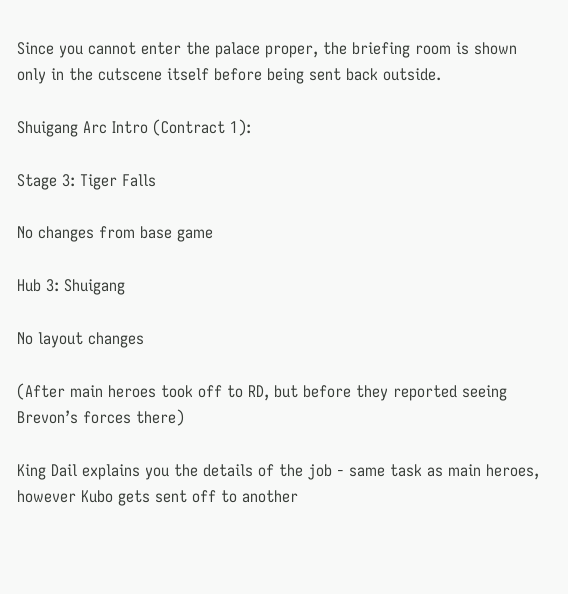Since you cannot enter the palace proper, the briefing room is shown only in the cutscene itself before being sent back outside.

Shuigang Arc Intro (Contract 1):

Stage 3: Tiger Falls

No changes from base game

Hub 3: Shuigang

No layout changes

(After main heroes took off to RD, but before they reported seeing Brevon’s forces there)

King Dail explains you the details of the job - same task as main heroes, however Kubo gets sent off to another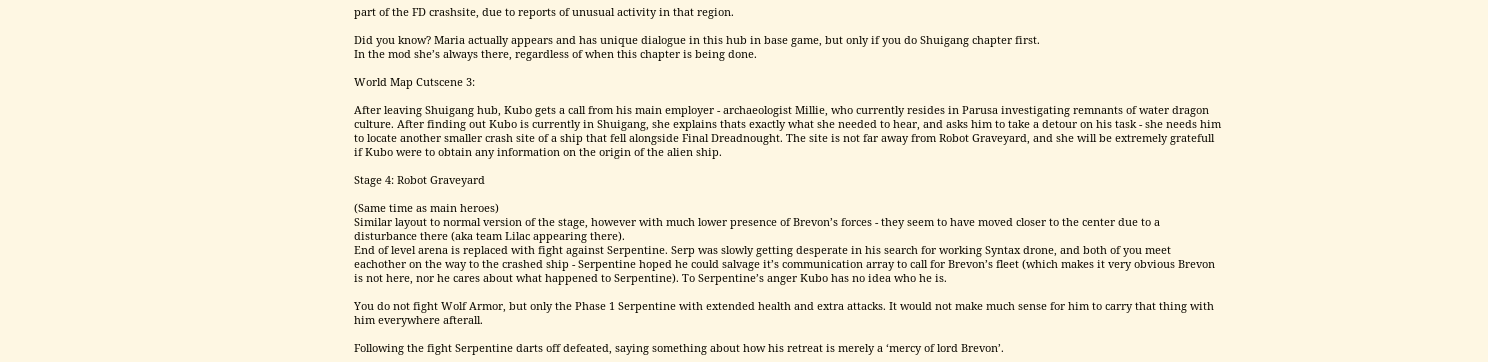part of the FD crashsite, due to reports of unusual activity in that region.

Did you know? Maria actually appears and has unique dialogue in this hub in base game, but only if you do Shuigang chapter first.
In the mod she’s always there, regardless of when this chapter is being done.

World Map Cutscene 3:

After leaving Shuigang hub, Kubo gets a call from his main employer - archaeologist Millie, who currently resides in Parusa investigating remnants of water dragon culture. After finding out Kubo is currently in Shuigang, she explains thats exactly what she needed to hear, and asks him to take a detour on his task - she needs him to locate another smaller crash site of a ship that fell alongside Final Dreadnought. The site is not far away from Robot Graveyard, and she will be extremely gratefull if Kubo were to obtain any information on the origin of the alien ship.

Stage 4: Robot Graveyard

(Same time as main heroes)
Similar layout to normal version of the stage, however with much lower presence of Brevon’s forces - they seem to have moved closer to the center due to a disturbance there (aka team Lilac appearing there).
End of level arena is replaced with fight against Serpentine. Serp was slowly getting desperate in his search for working Syntax drone, and both of you meet eachother on the way to the crashed ship - Serpentine hoped he could salvage it’s communication array to call for Brevon’s fleet (which makes it very obvious Brevon is not here, nor he cares about what happened to Serpentine). To Serpentine’s anger Kubo has no idea who he is.

You do not fight Wolf Armor, but only the Phase 1 Serpentine with extended health and extra attacks. It would not make much sense for him to carry that thing with him everywhere afterall.

Following the fight Serpentine darts off defeated, saying something about how his retreat is merely a ‘mercy of lord Brevon’.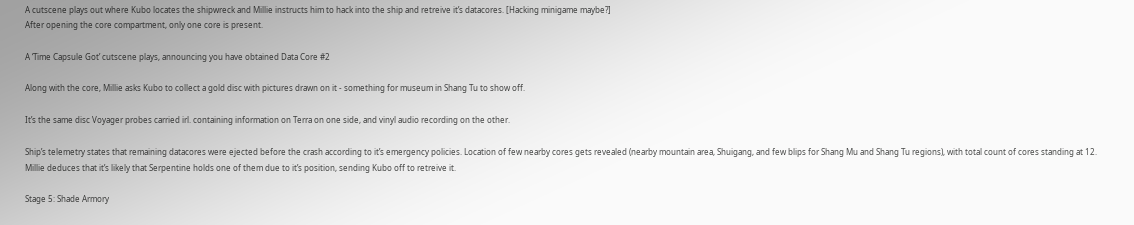A cutscene plays out where Kubo locates the shipwreck and Millie instructs him to hack into the ship and retreive it’s datacores. [Hacking minigame maybe?]
After opening the core compartment, only one core is present.

A ‘Time Capsule Got’ cutscene plays, announcing you have obtained Data Core #2

Along with the core, Millie asks Kubo to collect a gold disc with pictures drawn on it - something for museum in Shang Tu to show off.

It’s the same disc Voyager probes carried irl. containing information on Terra on one side, and vinyl audio recording on the other.

Ship’s telemetry states that remaining datacores were ejected before the crash according to it’s emergency policies. Location of few nearby cores gets revealed (nearby mountain area, Shuigang, and few blips for Shang Mu and Shang Tu regions), with total count of cores standing at 12.
Millie deduces that it’s likely that Serpentine holds one of them due to it’s position, sending Kubo off to retreive it.

Stage 5: Shade Armory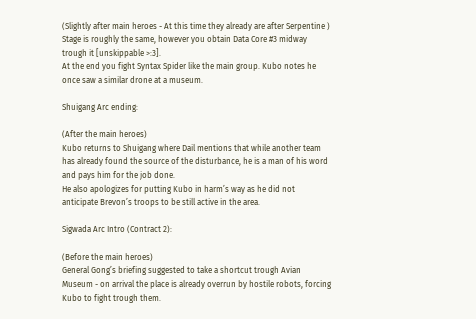(Slightly after main heroes - At this time they already are after Serpentine )
Stage is roughly the same, however you obtain Data Core #3 midway trough it [unskippable >:3].
At the end you fight Syntax Spider like the main group. Kubo notes he once saw a similar drone at a museum.

Shuigang Arc ending:

(After the main heroes)
Kubo returns to Shuigang where Dail mentions that while another team has already found the source of the disturbance, he is a man of his word and pays him for the job done.
He also apologizes for putting Kubo in harm’s way as he did not anticipate Brevon’s troops to be still active in the area.

Sigwada Arc Intro (Contract 2):

(Before the main heroes)
General Gong’s briefing suggested to take a shortcut trough Avian Museum - on arrival the place is already overrun by hostile robots, forcing Kubo to fight trough them.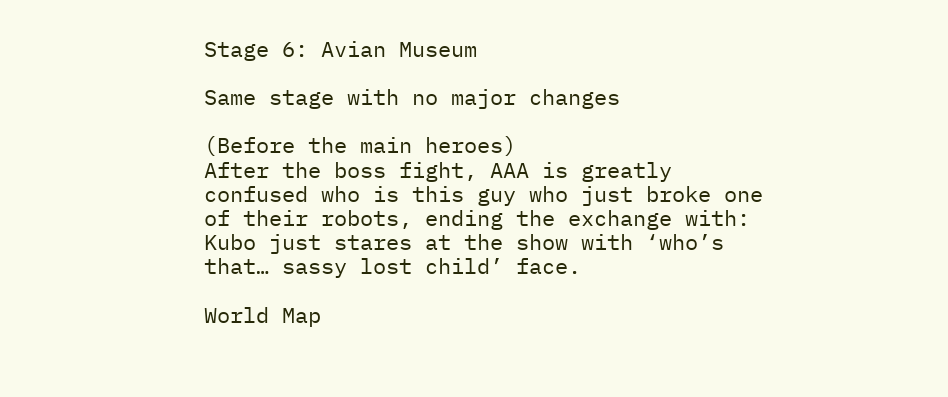Stage 6: Avian Museum

Same stage with no major changes

(Before the main heroes)
After the boss fight, AAA is greatly confused who is this guy who just broke one of their robots, ending the exchange with:
Kubo just stares at the show with ‘who’s that… sassy lost child’ face.

World Map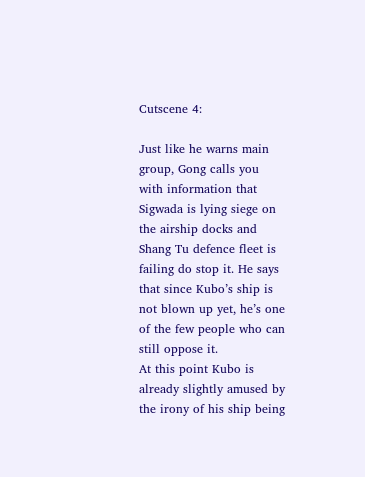Cutscene 4:

Just like he warns main group, Gong calls you with information that Sigwada is lying siege on the airship docks and Shang Tu defence fleet is failing do stop it. He says that since Kubo’s ship is not blown up yet, he’s one of the few people who can still oppose it.
At this point Kubo is already slightly amused by the irony of his ship being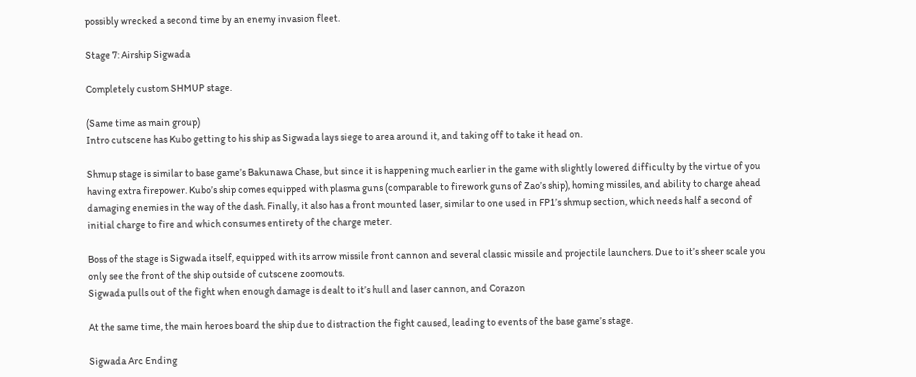possibly wrecked a second time by an enemy invasion fleet.

Stage 7: Airship Sigwada

Completely custom SHMUP stage.

(Same time as main group)
Intro cutscene has Kubo getting to his ship as Sigwada lays siege to area around it, and taking off to take it head on.

Shmup stage is similar to base game’s Bakunawa Chase, but since it is happening much earlier in the game with slightly lowered difficulty by the virtue of you having extra firepower. Kubo’s ship comes equipped with plasma guns (comparable to firework guns of Zao’s ship), homing missiles, and ability to charge ahead damaging enemies in the way of the dash. Finally, it also has a front mounted laser, similar to one used in FP1’s shmup section, which needs half a second of initial charge to fire and which consumes entirety of the charge meter.

Boss of the stage is Sigwada itself, equipped with its arrow missile front cannon and several classic missile and projectile launchers. Due to it’s sheer scale you only see the front of the ship outside of cutscene zoomouts.
Sigwada pulls out of the fight when enough damage is dealt to it’s hull and laser cannon, and Corazon

At the same time, the main heroes board the ship due to distraction the fight caused, leading to events of the base game’s stage.

Sigwada Arc Ending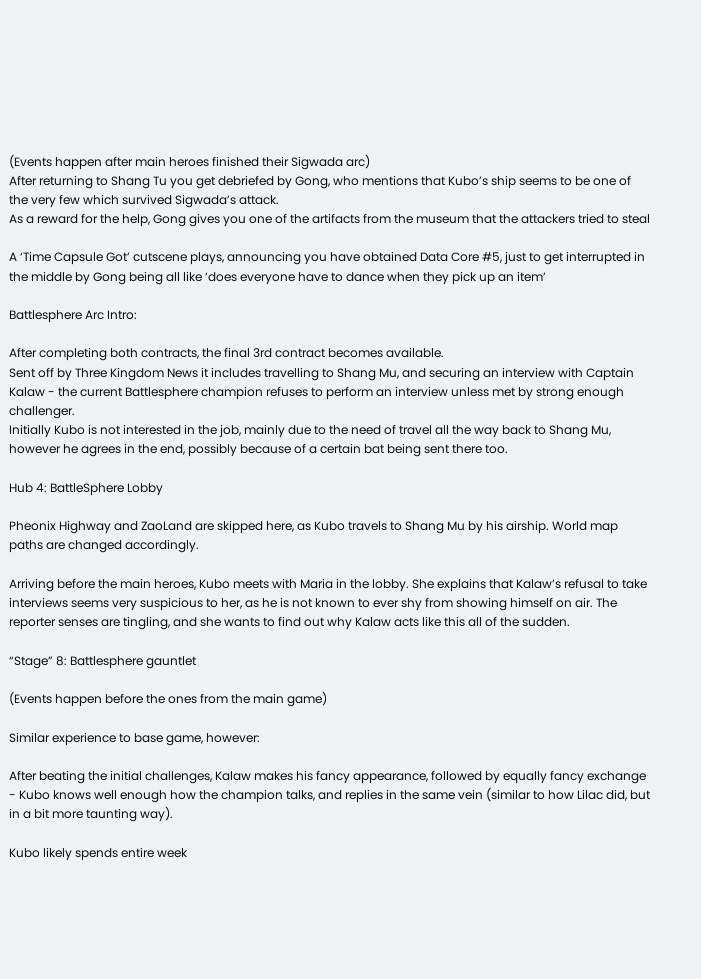(Events happen after main heroes finished their Sigwada arc)
After returning to Shang Tu you get debriefed by Gong, who mentions that Kubo’s ship seems to be one of the very few which survived Sigwada’s attack.
As a reward for the help, Gong gives you one of the artifacts from the museum that the attackers tried to steal

A ‘Time Capsule Got’ cutscene plays, announcing you have obtained Data Core #5, just to get interrupted in the middle by Gong being all like ‘does everyone have to dance when they pick up an item’

Battlesphere Arc Intro:

After completing both contracts, the final 3rd contract becomes available.
Sent off by Three Kingdom News it includes travelling to Shang Mu, and securing an interview with Captain Kalaw - the current Battlesphere champion refuses to perform an interview unless met by strong enough challenger.
Initially Kubo is not interested in the job, mainly due to the need of travel all the way back to Shang Mu, however he agrees in the end, possibly because of a certain bat being sent there too.

Hub 4: BattleSphere Lobby

Pheonix Highway and ZaoLand are skipped here, as Kubo travels to Shang Mu by his airship. World map paths are changed accordingly.

Arriving before the main heroes, Kubo meets with Maria in the lobby. She explains that Kalaw’s refusal to take interviews seems very suspicious to her, as he is not known to ever shy from showing himself on air. The reporter senses are tingling, and she wants to find out why Kalaw acts like this all of the sudden.

“Stage” 8: Battlesphere gauntlet

(Events happen before the ones from the main game)

Similar experience to base game, however:

After beating the initial challenges, Kalaw makes his fancy appearance, followed by equally fancy exchange - Kubo knows well enough how the champion talks, and replies in the same vein (similar to how Lilac did, but in a bit more taunting way).

Kubo likely spends entire week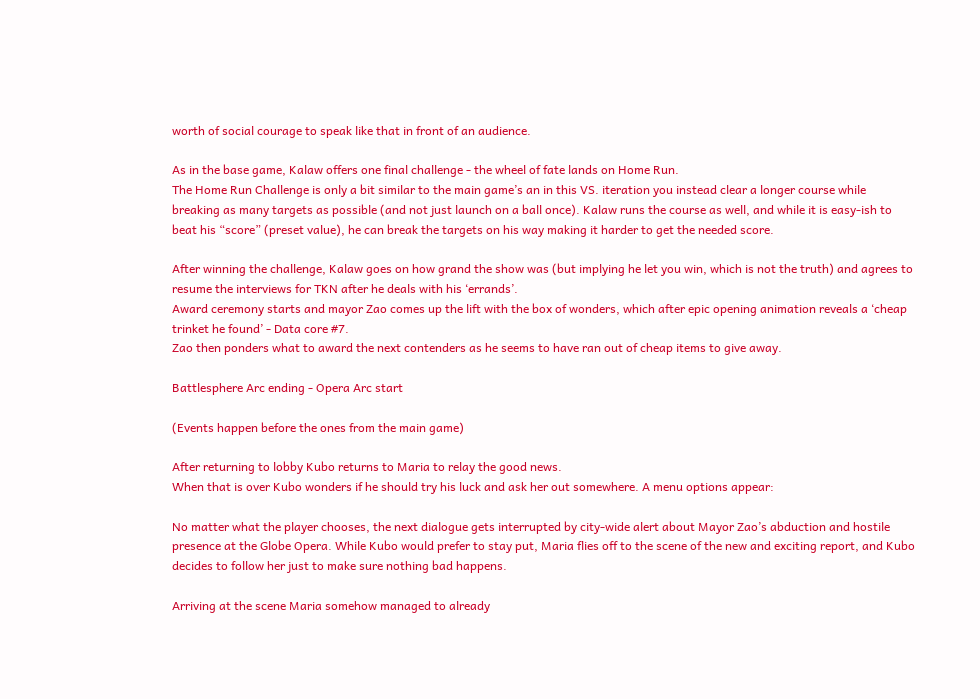worth of social courage to speak like that in front of an audience.

As in the base game, Kalaw offers one final challenge - the wheel of fate lands on Home Run.
The Home Run Challenge is only a bit similar to the main game’s an in this VS. iteration you instead clear a longer course while breaking as many targets as possible (and not just launch on a ball once). Kalaw runs the course as well, and while it is easy-ish to beat his “score” (preset value), he can break the targets on his way making it harder to get the needed score.

After winning the challenge, Kalaw goes on how grand the show was (but implying he let you win, which is not the truth) and agrees to resume the interviews for TKN after he deals with his ‘errands’.
Award ceremony starts and mayor Zao comes up the lift with the box of wonders, which after epic opening animation reveals a ‘cheap trinket he found’ - Data core #7.
Zao then ponders what to award the next contenders as he seems to have ran out of cheap items to give away.

Battlesphere Arc ending - Opera Arc start

(Events happen before the ones from the main game)

After returning to lobby Kubo returns to Maria to relay the good news.
When that is over Kubo wonders if he should try his luck and ask her out somewhere. A menu options appear:

No matter what the player chooses, the next dialogue gets interrupted by city-wide alert about Mayor Zao’s abduction and hostile presence at the Globe Opera. While Kubo would prefer to stay put, Maria flies off to the scene of the new and exciting report, and Kubo decides to follow her just to make sure nothing bad happens.

Arriving at the scene Maria somehow managed to already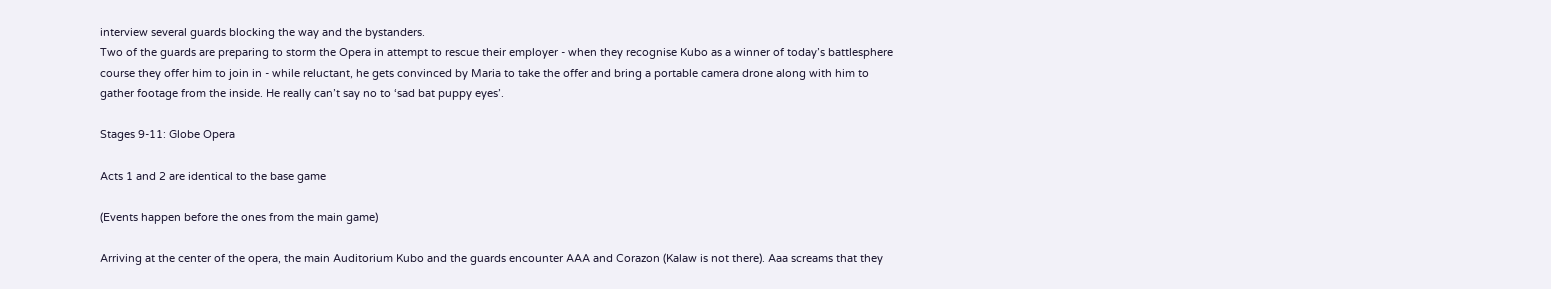interview several guards blocking the way and the bystanders.
Two of the guards are preparing to storm the Opera in attempt to rescue their employer - when they recognise Kubo as a winner of today’s battlesphere course they offer him to join in - while reluctant, he gets convinced by Maria to take the offer and bring a portable camera drone along with him to gather footage from the inside. He really can’t say no to ‘sad bat puppy eyes’.

Stages 9-11: Globe Opera

Acts 1 and 2 are identical to the base game

(Events happen before the ones from the main game)

Arriving at the center of the opera, the main Auditorium Kubo and the guards encounter AAA and Corazon (Kalaw is not there). Aaa screams that they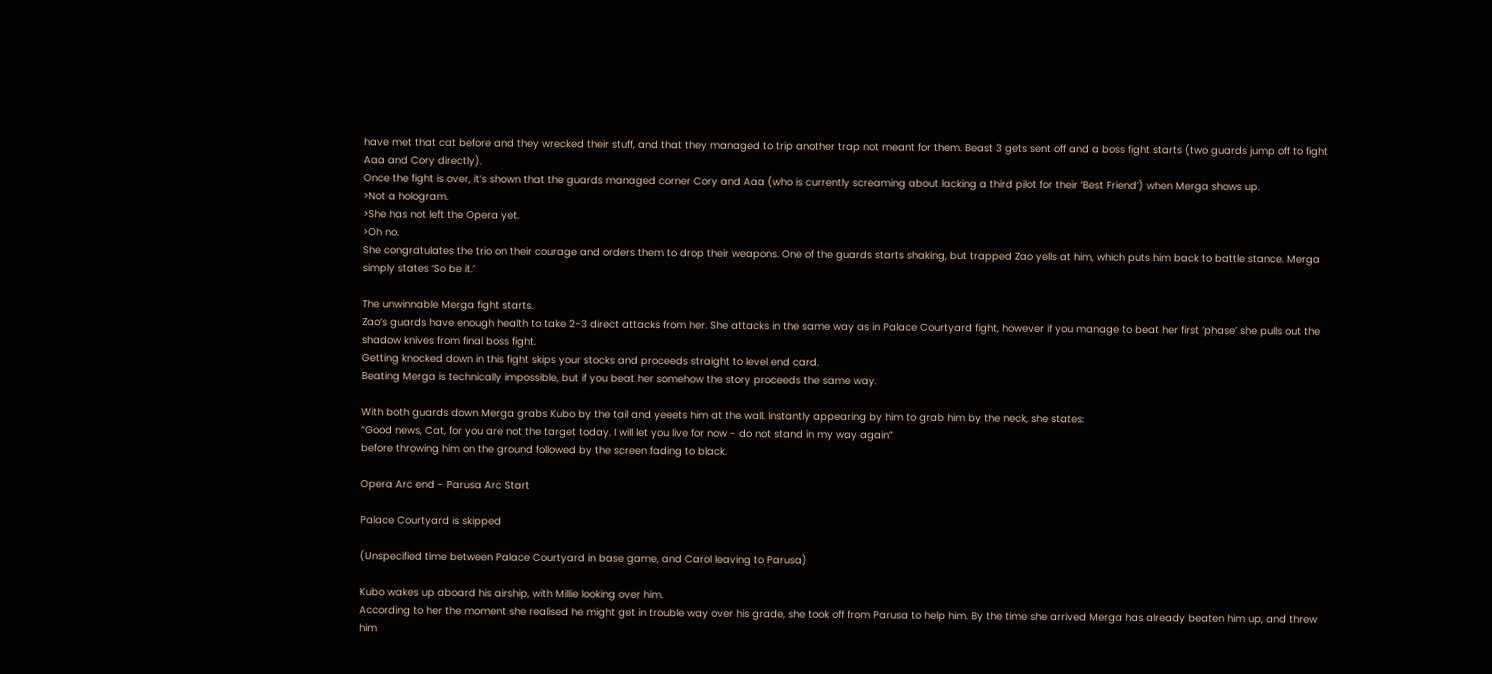have met that cat before and they wrecked their stuff, and that they managed to trip another trap not meant for them. Beast 3 gets sent off and a boss fight starts (two guards jump off to fight Aaa and Cory directly).
Once the fight is over, it’s shown that the guards managed corner Cory and Aaa (who is currently screaming about lacking a third pilot for their ‘Best Friend’) when Merga shows up.
>Not a hologram.
>She has not left the Opera yet.
>Oh no.
She congratulates the trio on their courage and orders them to drop their weapons. One of the guards starts shaking, but trapped Zao yells at him, which puts him back to battle stance. Merga simply states ‘So be it.’

The unwinnable Merga fight starts.
Zao’s guards have enough health to take 2-3 direct attacks from her. She attacks in the same way as in Palace Courtyard fight, however if you manage to beat her first ‘phase’ she pulls out the shadow knives from final boss fight.
Getting knocked down in this fight skips your stocks and proceeds straight to level end card.
Beating Merga is technically impossible, but if you beat her somehow the story proceeds the same way.

With both guards down Merga grabs Kubo by the tail and yeeets him at the wall. Instantly appearing by him to grab him by the neck, she states:
“Good news, Cat, for you are not the target today. I will let you live for now - do not stand in my way again”
before throwing him on the ground followed by the screen fading to black.

Opera Arc end - Parusa Arc Start

Palace Courtyard is skipped

(Unspecified time between Palace Courtyard in base game, and Carol leaving to Parusa)

Kubo wakes up aboard his airship, with Millie looking over him.
According to her the moment she realised he might get in trouble way over his grade, she took off from Parusa to help him. By the time she arrived Merga has already beaten him up, and threw him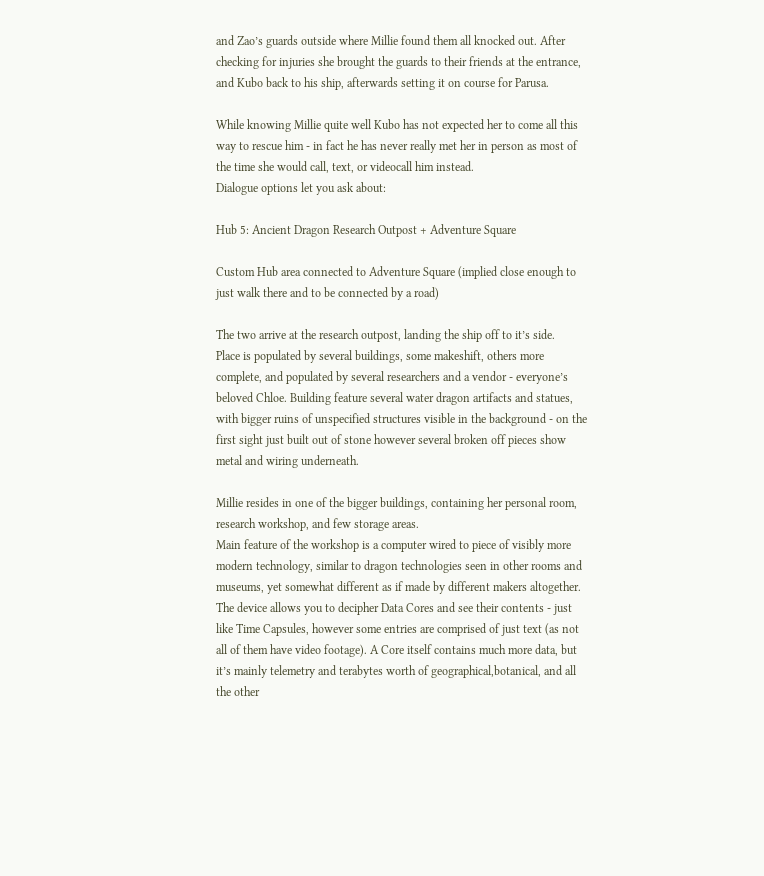and Zao’s guards outside where Millie found them all knocked out. After checking for injuries she brought the guards to their friends at the entrance, and Kubo back to his ship, afterwards setting it on course for Parusa.

While knowing Millie quite well Kubo has not expected her to come all this way to rescue him - in fact he has never really met her in person as most of the time she would call, text, or videocall him instead.
Dialogue options let you ask about:

Hub 5: Ancient Dragon Research Outpost + Adventure Square

Custom Hub area connected to Adventure Square (implied close enough to just walk there and to be connected by a road)

The two arrive at the research outpost, landing the ship off to it’s side.
Place is populated by several buildings, some makeshift, others more complete, and populated by several researchers and a vendor - everyone’s beloved Chloe. Building feature several water dragon artifacts and statues, with bigger ruins of unspecified structures visible in the background - on the first sight just built out of stone however several broken off pieces show metal and wiring underneath.

Millie resides in one of the bigger buildings, containing her personal room, research workshop, and few storage areas.
Main feature of the workshop is a computer wired to piece of visibly more modern technology, similar to dragon technologies seen in other rooms and museums, yet somewhat different as if made by different makers altogether.
The device allows you to decipher Data Cores and see their contents - just like Time Capsules, however some entries are comprised of just text (as not all of them have video footage). A Core itself contains much more data, but it’s mainly telemetry and terabytes worth of geographical,botanical, and all the other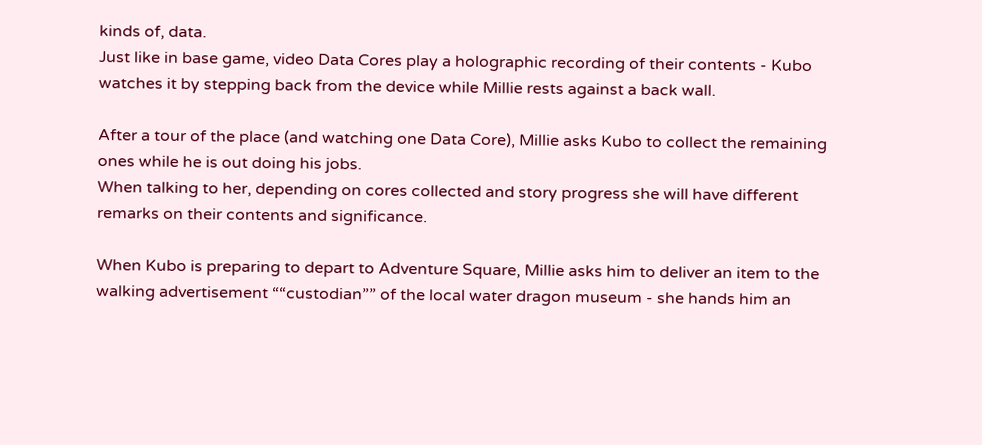kinds of, data.
Just like in base game, video Data Cores play a holographic recording of their contents - Kubo watches it by stepping back from the device while Millie rests against a back wall.

After a tour of the place (and watching one Data Core), Millie asks Kubo to collect the remaining ones while he is out doing his jobs.
When talking to her, depending on cores collected and story progress she will have different remarks on their contents and significance.

When Kubo is preparing to depart to Adventure Square, Millie asks him to deliver an item to the walking advertisement ““custodian”” of the local water dragon museum - she hands him an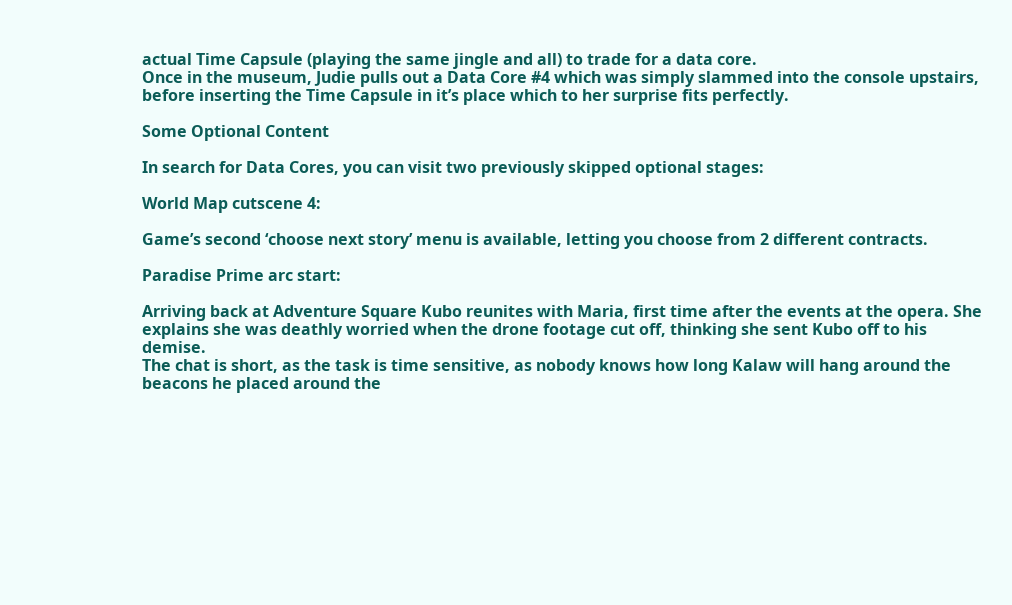actual Time Capsule (playing the same jingle and all) to trade for a data core.
Once in the museum, Judie pulls out a Data Core #4 which was simply slammed into the console upstairs, before inserting the Time Capsule in it’s place which to her surprise fits perfectly.

Some Optional Content

In search for Data Cores, you can visit two previously skipped optional stages:

World Map cutscene 4:

Game’s second ‘choose next story’ menu is available, letting you choose from 2 different contracts.

Paradise Prime arc start:

Arriving back at Adventure Square Kubo reunites with Maria, first time after the events at the opera. She explains she was deathly worried when the drone footage cut off, thinking she sent Kubo off to his demise.
The chat is short, as the task is time sensitive, as nobody knows how long Kalaw will hang around the beacons he placed around the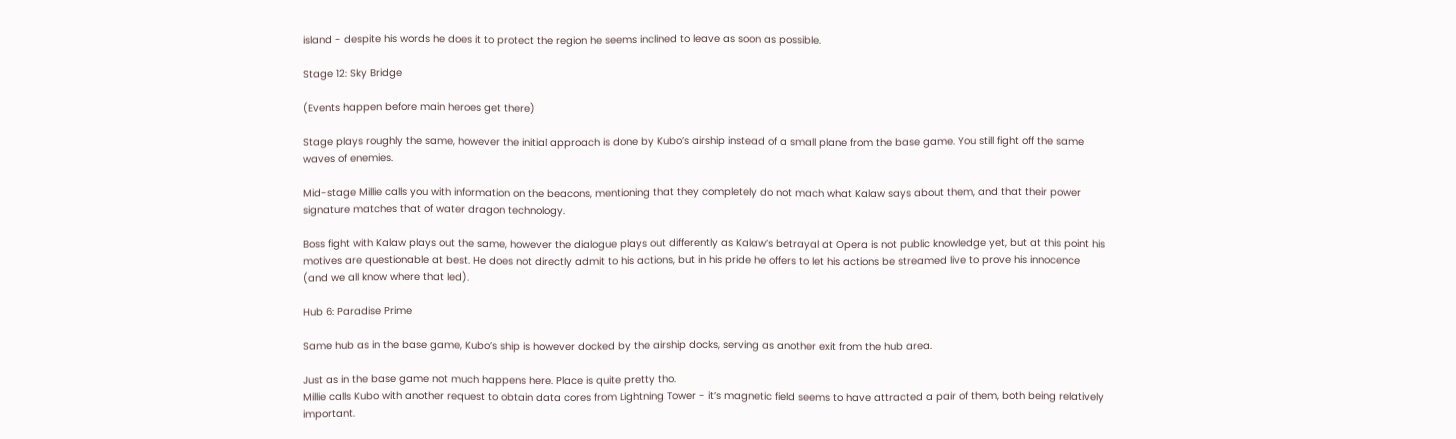island - despite his words he does it to protect the region he seems inclined to leave as soon as possible.

Stage 12: Sky Bridge

(Events happen before main heroes get there)

Stage plays roughly the same, however the initial approach is done by Kubo’s airship instead of a small plane from the base game. You still fight off the same waves of enemies.

Mid-stage Millie calls you with information on the beacons, mentioning that they completely do not mach what Kalaw says about them, and that their power signature matches that of water dragon technology.

Boss fight with Kalaw plays out the same, however the dialogue plays out differently as Kalaw’s betrayal at Opera is not public knowledge yet, but at this point his motives are questionable at best. He does not directly admit to his actions, but in his pride he offers to let his actions be streamed live to prove his innocence (and we all know where that led).

Hub 6: Paradise Prime

Same hub as in the base game, Kubo’s ship is however docked by the airship docks, serving as another exit from the hub area.

Just as in the base game not much happens here. Place is quite pretty tho.
Millie calls Kubo with another request to obtain data cores from Lightning Tower - it’s magnetic field seems to have attracted a pair of them, both being relatively important.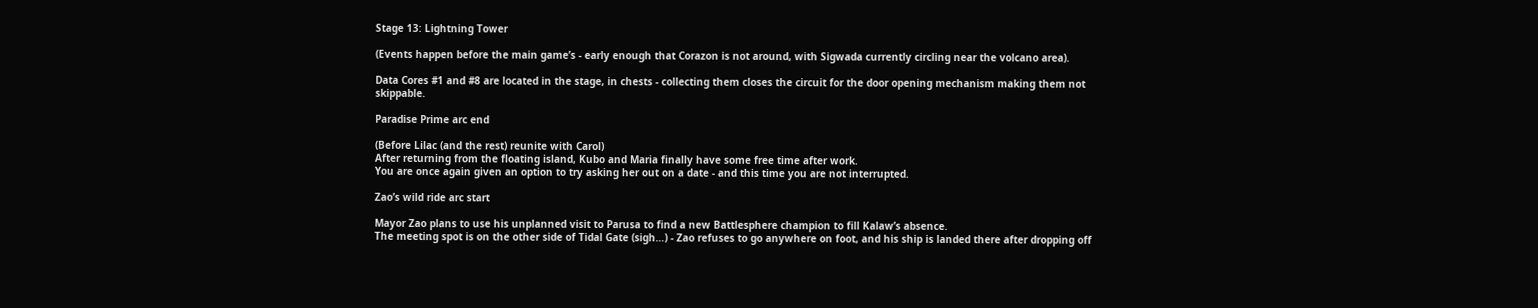Stage 13: Lightning Tower

(Events happen before the main game’s - early enough that Corazon is not around, with Sigwada currently circling near the volcano area).

Data Cores #1 and #8 are located in the stage, in chests - collecting them closes the circuit for the door opening mechanism making them not skippable.

Paradise Prime arc end

(Before Lilac (and the rest) reunite with Carol)
After returning from the floating island, Kubo and Maria finally have some free time after work.
You are once again given an option to try asking her out on a date - and this time you are not interrupted.

Zao’s wild ride arc start

Mayor Zao plans to use his unplanned visit to Parusa to find a new Battlesphere champion to fill Kalaw’s absence.
The meeting spot is on the other side of Tidal Gate (sigh…) - Zao refuses to go anywhere on foot, and his ship is landed there after dropping off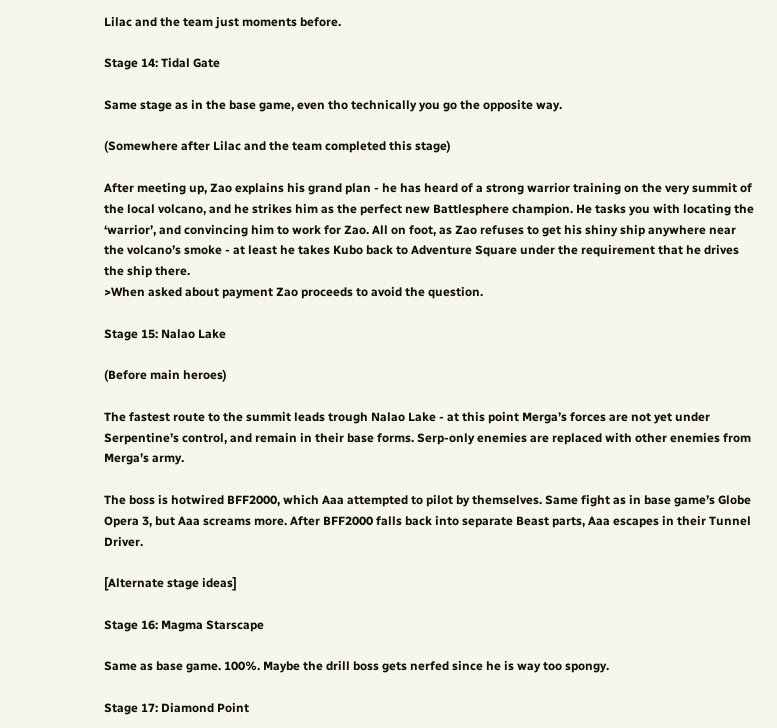Lilac and the team just moments before.

Stage 14: Tidal Gate

Same stage as in the base game, even tho technically you go the opposite way.

(Somewhere after Lilac and the team completed this stage)

After meeting up, Zao explains his grand plan - he has heard of a strong warrior training on the very summit of the local volcano, and he strikes him as the perfect new Battlesphere champion. He tasks you with locating the ‘warrior’, and convincing him to work for Zao. All on foot, as Zao refuses to get his shiny ship anywhere near the volcano’s smoke - at least he takes Kubo back to Adventure Square under the requirement that he drives the ship there.
>When asked about payment Zao proceeds to avoid the question.

Stage 15: Nalao Lake

(Before main heroes)

The fastest route to the summit leads trough Nalao Lake - at this point Merga’s forces are not yet under Serpentine’s control, and remain in their base forms. Serp-only enemies are replaced with other enemies from Merga’s army.

The boss is hotwired BFF2000, which Aaa attempted to pilot by themselves. Same fight as in base game’s Globe Opera 3, but Aaa screams more. After BFF2000 falls back into separate Beast parts, Aaa escapes in their Tunnel Driver.

[Alternate stage ideas]

Stage 16: Magma Starscape

Same as base game. 100%. Maybe the drill boss gets nerfed since he is way too spongy.

Stage 17: Diamond Point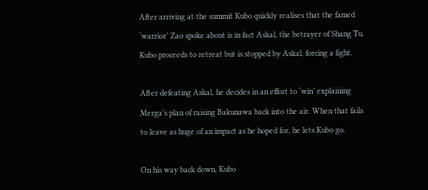After arriving at the summit Kubo quickly realises that the famed ‘warrior’ Zao spoke about is in fact Askal, the betrayer of Shang Tu. Kubo proceeds to retreat but is stopped by Askal, forcing a fight.

After defeating Askal, he decides in an effort to ‘win’ explaining Merga’s plan of raising Bakunawa back into the air. When that fails to leave as huge of an impact as he hoped for, he lets Kubo go.

On his way back down, Kubo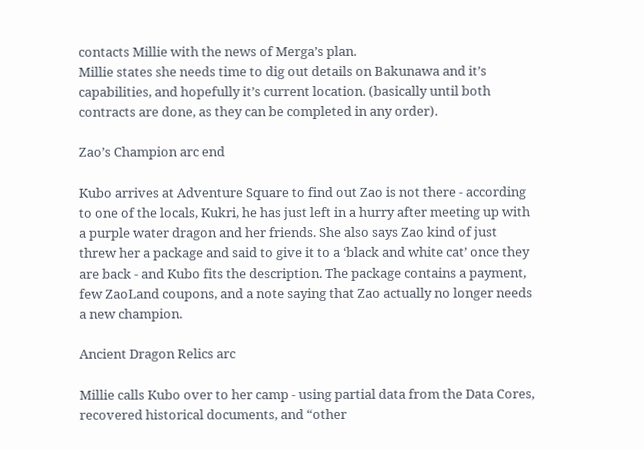contacts Millie with the news of Merga’s plan.
Millie states she needs time to dig out details on Bakunawa and it’s capabilities, and hopefully it’s current location. (basically until both contracts are done, as they can be completed in any order).

Zao’s Champion arc end

Kubo arrives at Adventure Square to find out Zao is not there - according to one of the locals, Kukri, he has just left in a hurry after meeting up with a purple water dragon and her friends. She also says Zao kind of just threw her a package and said to give it to a ‘black and white cat’ once they are back - and Kubo fits the description. The package contains a payment, few ZaoLand coupons, and a note saying that Zao actually no longer needs a new champion.

Ancient Dragon Relics arc

Millie calls Kubo over to her camp - using partial data from the Data Cores, recovered historical documents, and “other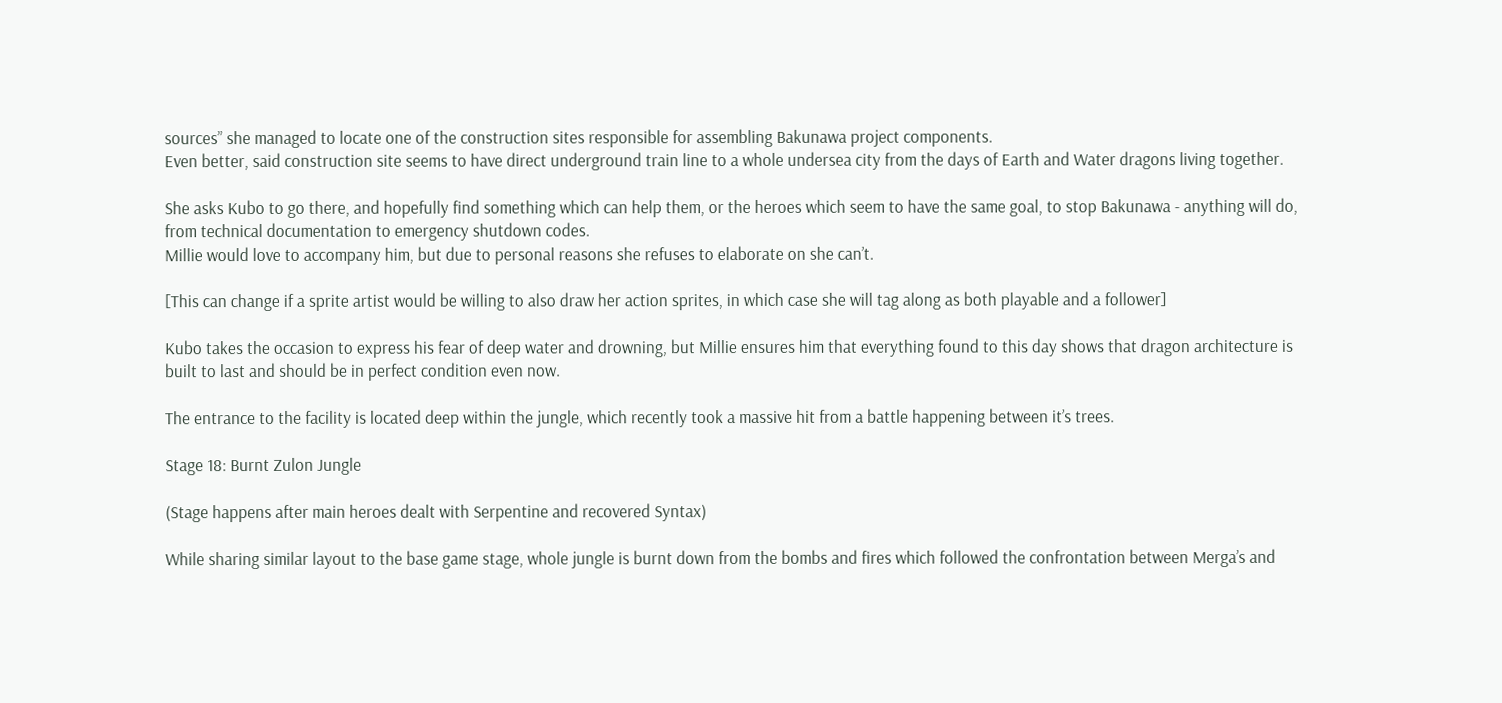sources” she managed to locate one of the construction sites responsible for assembling Bakunawa project components.
Even better, said construction site seems to have direct underground train line to a whole undersea city from the days of Earth and Water dragons living together.

She asks Kubo to go there, and hopefully find something which can help them, or the heroes which seem to have the same goal, to stop Bakunawa - anything will do, from technical documentation to emergency shutdown codes.
Millie would love to accompany him, but due to personal reasons she refuses to elaborate on she can’t.

[This can change if a sprite artist would be willing to also draw her action sprites, in which case she will tag along as both playable and a follower]

Kubo takes the occasion to express his fear of deep water and drowning, but Millie ensures him that everything found to this day shows that dragon architecture is built to last and should be in perfect condition even now.

The entrance to the facility is located deep within the jungle, which recently took a massive hit from a battle happening between it’s trees.

Stage 18: Burnt Zulon Jungle

(Stage happens after main heroes dealt with Serpentine and recovered Syntax)

While sharing similar layout to the base game stage, whole jungle is burnt down from the bombs and fires which followed the confrontation between Merga’s and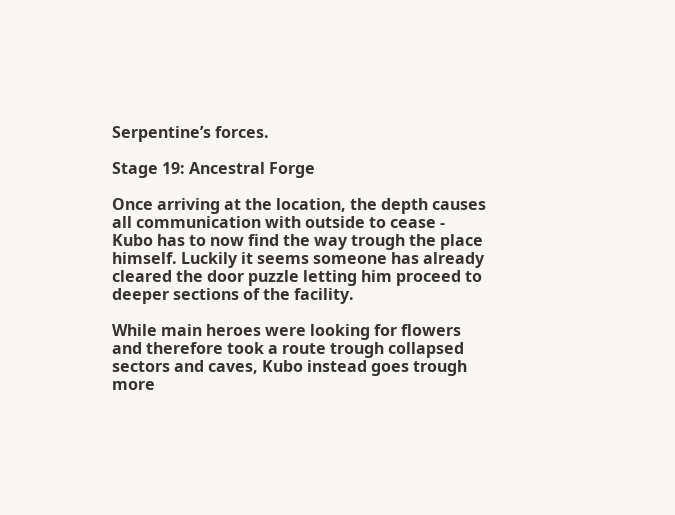Serpentine’s forces.

Stage 19: Ancestral Forge

Once arriving at the location, the depth causes all communication with outside to cease - Kubo has to now find the way trough the place himself. Luckily it seems someone has already cleared the door puzzle letting him proceed to deeper sections of the facility.

While main heroes were looking for flowers and therefore took a route trough collapsed sectors and caves, Kubo instead goes trough more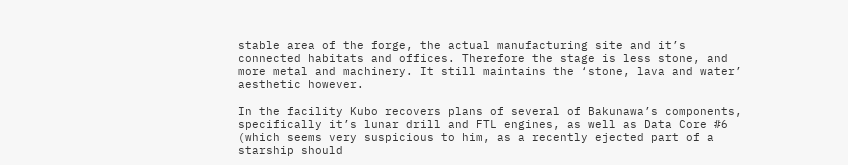stable area of the forge, the actual manufacturing site and it’s connected habitats and offices. Therefore the stage is less stone, and more metal and machinery. It still maintains the ‘stone, lava and water’ aesthetic however.

In the facility Kubo recovers plans of several of Bakunawa’s components, specifically it’s lunar drill and FTL engines, as well as Data Core #6 (which seems very suspicious to him, as a recently ejected part of a starship should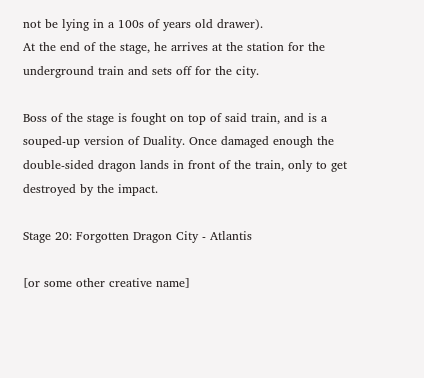not be lying in a 100s of years old drawer).
At the end of the stage, he arrives at the station for the underground train and sets off for the city.

Boss of the stage is fought on top of said train, and is a souped-up version of Duality. Once damaged enough the double-sided dragon lands in front of the train, only to get destroyed by the impact.

Stage 20: Forgotten Dragon City - Atlantis

[or some other creative name]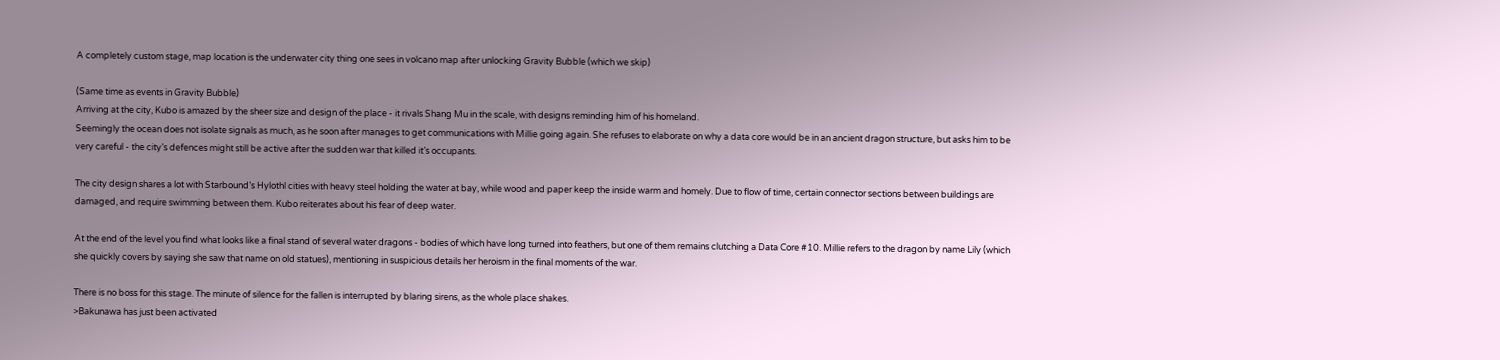A completely custom stage, map location is the underwater city thing one sees in volcano map after unlocking Gravity Bubble (which we skip)

(Same time as events in Gravity Bubble)
Arriving at the city, Kubo is amazed by the sheer size and design of the place - it rivals Shang Mu in the scale, with designs reminding him of his homeland.
Seemingly the ocean does not isolate signals as much, as he soon after manages to get communications with Millie going again. She refuses to elaborate on why a data core would be in an ancient dragon structure, but asks him to be very careful - the city’s defences might still be active after the sudden war that killed it’s occupants.

The city design shares a lot with Starbound’s Hylothl cities with heavy steel holding the water at bay, while wood and paper keep the inside warm and homely. Due to flow of time, certain connector sections between buildings are damaged, and require swimming between them. Kubo reiterates about his fear of deep water.

At the end of the level you find what looks like a final stand of several water dragons - bodies of which have long turned into feathers, but one of them remains clutching a Data Core #10. Millie refers to the dragon by name Lily (which she quickly covers by saying she saw that name on old statues), mentioning in suspicious details her heroism in the final moments of the war.

There is no boss for this stage. The minute of silence for the fallen is interrupted by blaring sirens, as the whole place shakes.
>Bakunawa has just been activated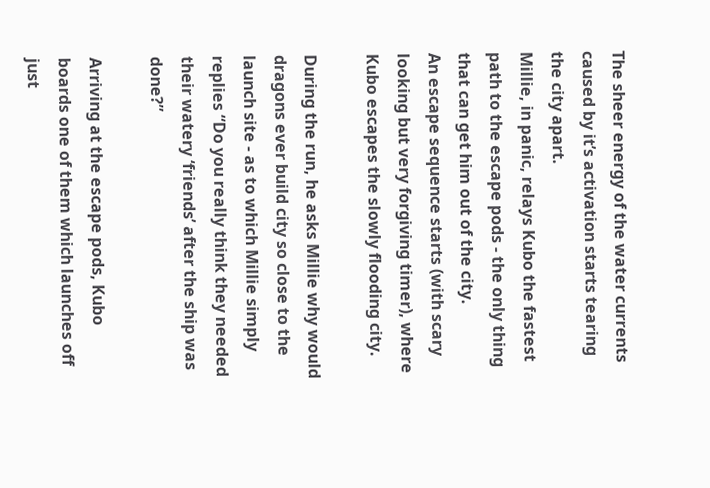The sheer energy of the water currents caused by it’s activation starts tearing the city apart.
Millie, in panic, relays Kubo the fastest path to the escape pods - the only thing that can get him out of the city.
An escape sequence starts (with scary looking but very forgiving timer), where Kubo escapes the slowly flooding city.

During the run, he asks Millie why would dragons ever build city so close to the launch site - as to which Millie simply replies “Do you really think they needed their watery ‘friends’ after the ship was done?”

Arriving at the escape pods, Kubo boards one of them which launches off just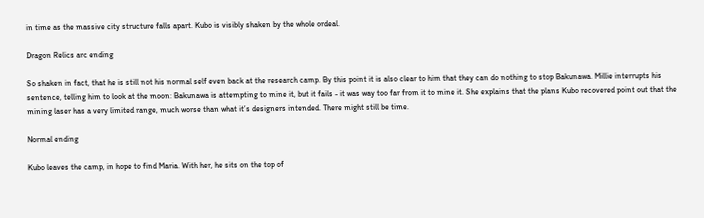in time as the massive city structure falls apart. Kubo is visibly shaken by the whole ordeal.

Dragon Relics arc ending

So shaken in fact, that he is still not his normal self even back at the research camp. By this point it is also clear to him that they can do nothing to stop Bakunawa. Millie interrupts his sentence, telling him to look at the moon: Bakunawa is attempting to mine it, but it fails - it was way too far from it to mine it. She explains that the plans Kubo recovered point out that the mining laser has a very limited range, much worse than what it’s designers intended. There might still be time.

Normal ending

Kubo leaves the camp, in hope to find Maria. With her, he sits on the top of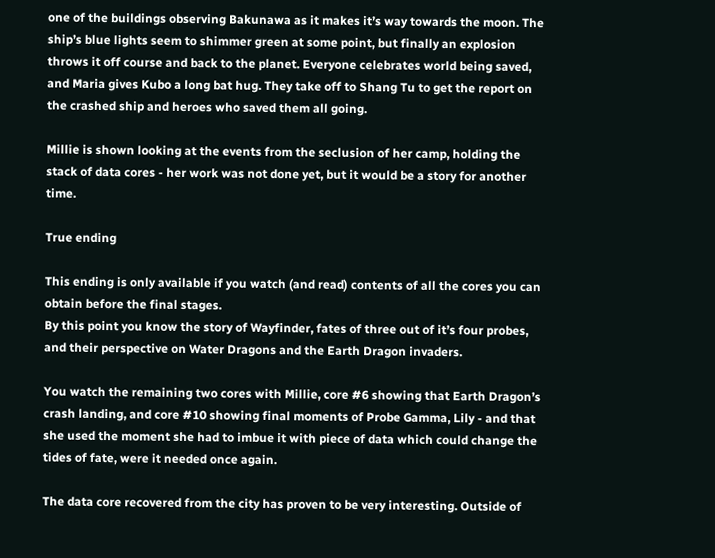one of the buildings observing Bakunawa as it makes it’s way towards the moon. The ship’s blue lights seem to shimmer green at some point, but finally an explosion throws it off course and back to the planet. Everyone celebrates world being saved, and Maria gives Kubo a long bat hug. They take off to Shang Tu to get the report on the crashed ship and heroes who saved them all going.

Millie is shown looking at the events from the seclusion of her camp, holding the stack of data cores - her work was not done yet, but it would be a story for another time.

True ending

This ending is only available if you watch (and read) contents of all the cores you can obtain before the final stages.
By this point you know the story of Wayfinder, fates of three out of it’s four probes, and their perspective on Water Dragons and the Earth Dragon invaders.

You watch the remaining two cores with Millie, core #6 showing that Earth Dragon’s crash landing, and core #10 showing final moments of Probe Gamma, Lily - and that she used the moment she had to imbue it with piece of data which could change the tides of fate, were it needed once again.

The data core recovered from the city has proven to be very interesting. Outside of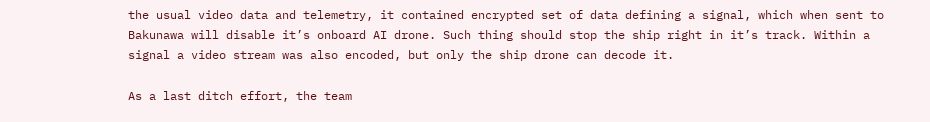the usual video data and telemetry, it contained encrypted set of data defining a signal, which when sent to Bakunawa will disable it’s onboard AI drone. Such thing should stop the ship right in it’s track. Within a signal a video stream was also encoded, but only the ship drone can decode it.

As a last ditch effort, the team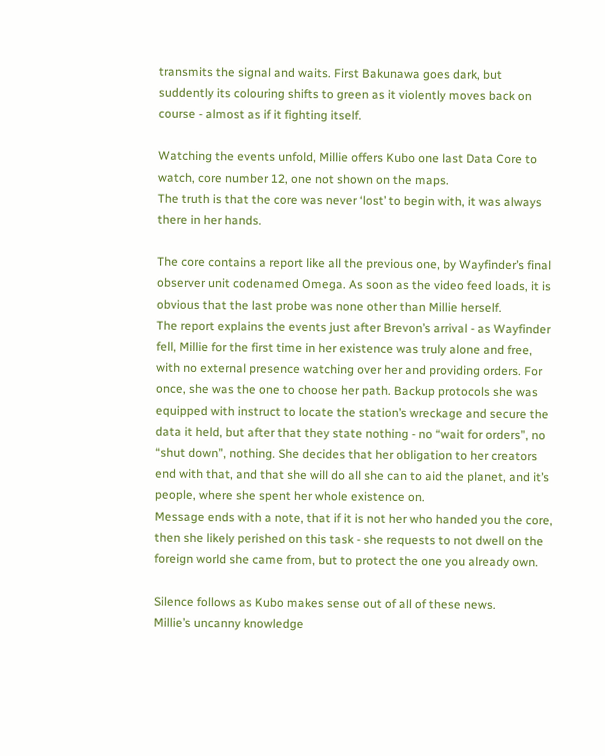transmits the signal and waits. First Bakunawa goes dark, but suddently its colouring shifts to green as it violently moves back on course - almost as if it fighting itself.

Watching the events unfold, Millie offers Kubo one last Data Core to watch, core number 12, one not shown on the maps.
The truth is that the core was never ‘lost’ to begin with, it was always there in her hands.

The core contains a report like all the previous one, by Wayfinder’s final observer unit codenamed Omega. As soon as the video feed loads, it is obvious that the last probe was none other than Millie herself.
The report explains the events just after Brevon’s arrival - as Wayfinder fell, Millie for the first time in her existence was truly alone and free, with no external presence watching over her and providing orders. For once, she was the one to choose her path. Backup protocols she was equipped with instruct to locate the station’s wreckage and secure the data it held, but after that they state nothing - no “wait for orders”, no “shut down”, nothing. She decides that her obligation to her creators end with that, and that she will do all she can to aid the planet, and it’s people, where she spent her whole existence on.
Message ends with a note, that if it is not her who handed you the core, then she likely perished on this task - she requests to not dwell on the foreign world she came from, but to protect the one you already own.

Silence follows as Kubo makes sense out of all of these news.
Millie’s uncanny knowledge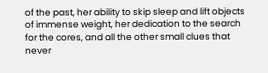of the past, her ability to skip sleep and lift objects of immense weight, her dedication to the search for the cores, and all the other small clues that never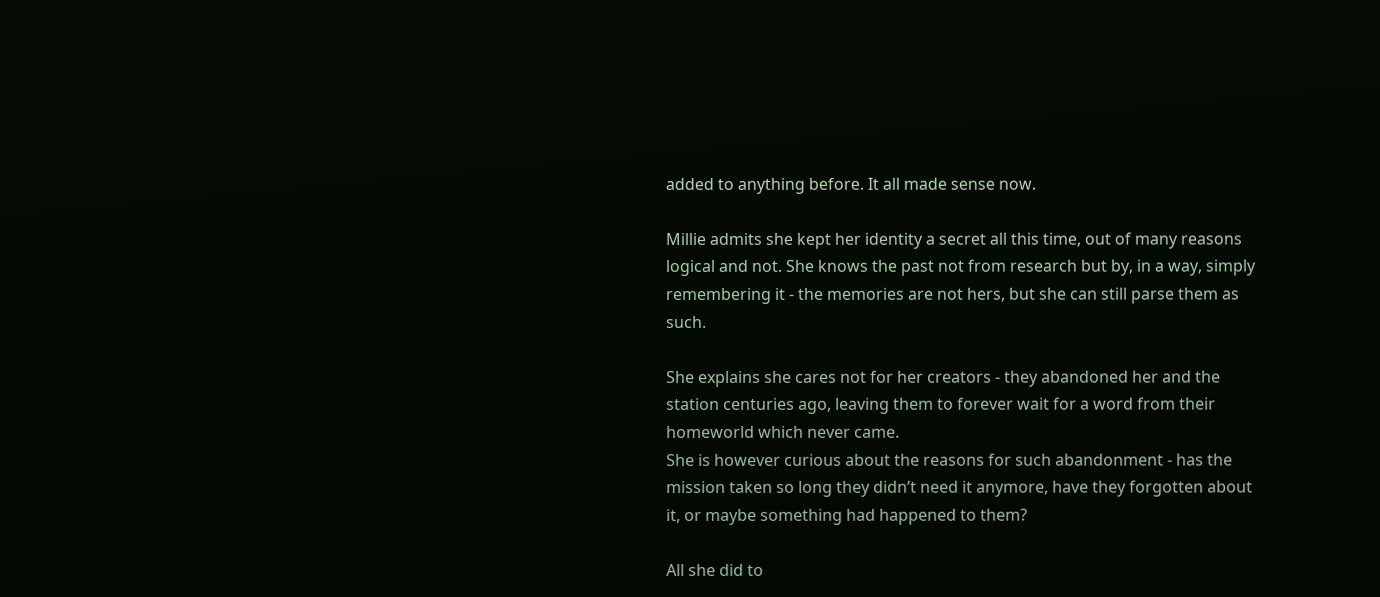added to anything before. It all made sense now.

Millie admits she kept her identity a secret all this time, out of many reasons logical and not. She knows the past not from research but by, in a way, simply remembering it - the memories are not hers, but she can still parse them as such.

She explains she cares not for her creators - they abandoned her and the station centuries ago, leaving them to forever wait for a word from their homeworld which never came.
She is however curious about the reasons for such abandonment - has the mission taken so long they didn’t need it anymore, have they forgotten about it, or maybe something had happened to them?

All she did to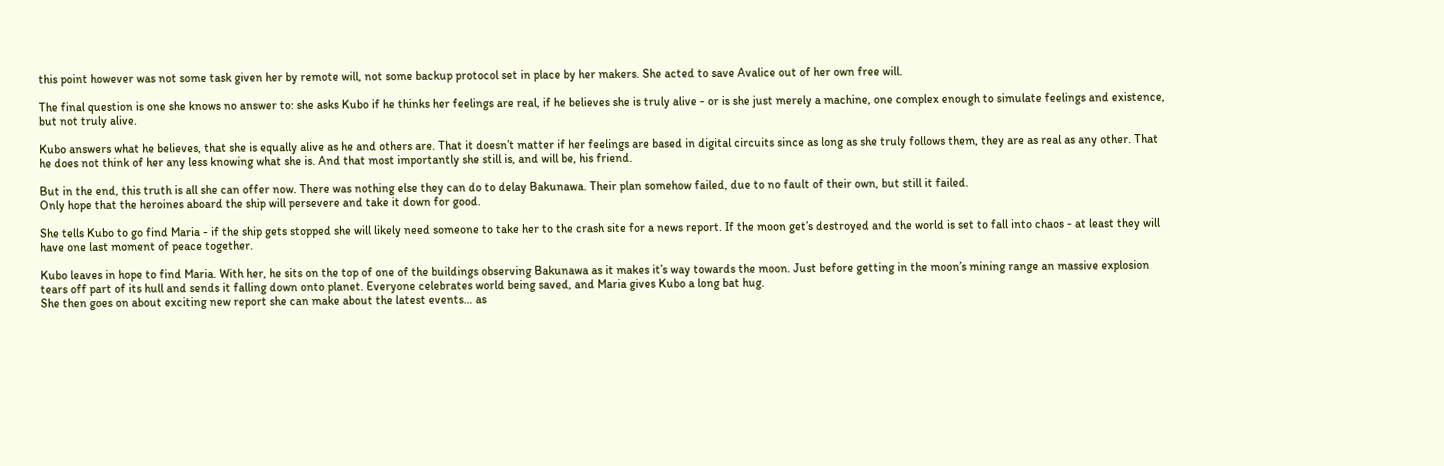this point however was not some task given her by remote will, not some backup protocol set in place by her makers. She acted to save Avalice out of her own free will.

The final question is one she knows no answer to: she asks Kubo if he thinks her feelings are real, if he believes she is truly alive - or is she just merely a machine, one complex enough to simulate feelings and existence, but not truly alive.

Kubo answers what he believes, that she is equally alive as he and others are. That it doesn’t matter if her feelings are based in digital circuits since as long as she truly follows them, they are as real as any other. That he does not think of her any less knowing what she is. And that most importantly she still is, and will be, his friend.

But in the end, this truth is all she can offer now. There was nothing else they can do to delay Bakunawa. Their plan somehow failed, due to no fault of their own, but still it failed.
Only hope that the heroines aboard the ship will persevere and take it down for good.

She tells Kubo to go find Maria - if the ship gets stopped she will likely need someone to take her to the crash site for a news report. If the moon get’s destroyed and the world is set to fall into chaos - at least they will have one last moment of peace together.

Kubo leaves in hope to find Maria. With her, he sits on the top of one of the buildings observing Bakunawa as it makes it’s way towards the moon. Just before getting in the moon’s mining range an massive explosion tears off part of its hull and sends it falling down onto planet. Everyone celebrates world being saved, and Maria gives Kubo a long bat hug.
She then goes on about exciting new report she can make about the latest events… as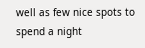well as few nice spots to spend a night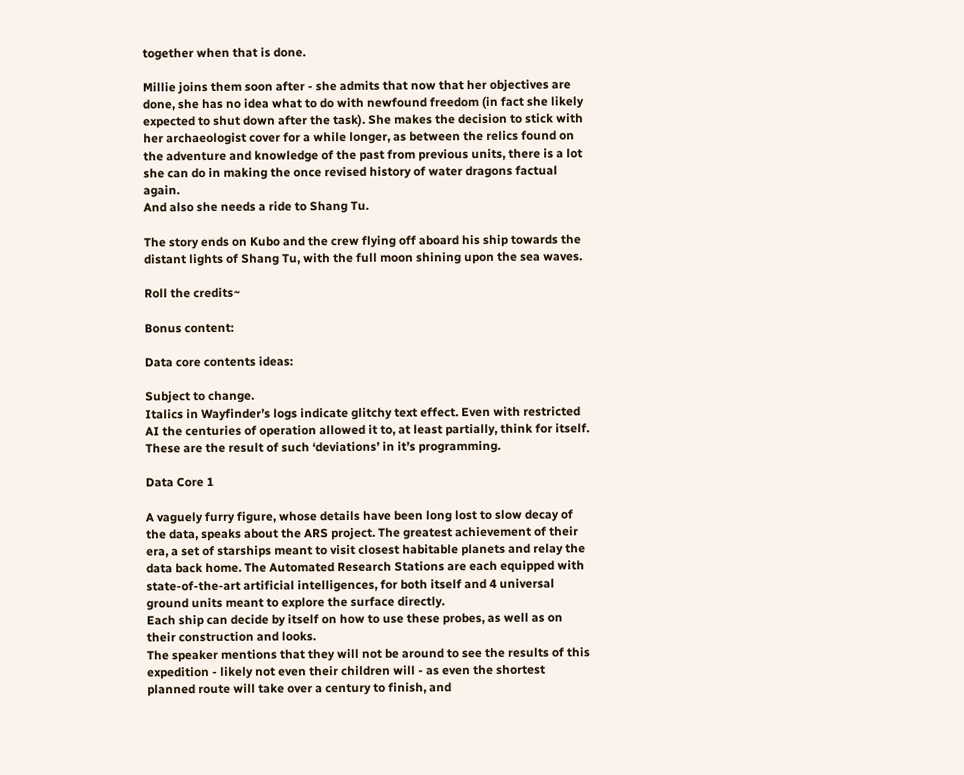together when that is done.

Millie joins them soon after - she admits that now that her objectives are done, she has no idea what to do with newfound freedom (in fact she likely expected to shut down after the task). She makes the decision to stick with her archaeologist cover for a while longer, as between the relics found on the adventure and knowledge of the past from previous units, there is a lot she can do in making the once revised history of water dragons factual again.
And also she needs a ride to Shang Tu.

The story ends on Kubo and the crew flying off aboard his ship towards the distant lights of Shang Tu, with the full moon shining upon the sea waves.

Roll the credits~

Bonus content:

Data core contents ideas:

Subject to change.
Italics in Wayfinder’s logs indicate glitchy text effect. Even with restricted AI the centuries of operation allowed it to, at least partially, think for itself. These are the result of such ‘deviations’ in it’s programming.

Data Core 1

A vaguely furry figure, whose details have been long lost to slow decay of the data, speaks about the ARS project. The greatest achievement of their era, a set of starships meant to visit closest habitable planets and relay the data back home. The Automated Research Stations are each equipped with state-of-the-art artificial intelligences, for both itself and 4 universal ground units meant to explore the surface directly.
Each ship can decide by itself on how to use these probes, as well as on their construction and looks.
The speaker mentions that they will not be around to see the results of this expedition - likely not even their children will - as even the shortest planned route will take over a century to finish, and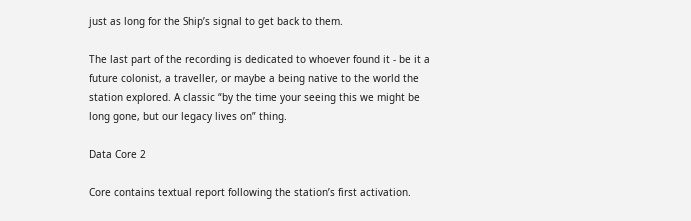just as long for the Ship’s signal to get back to them.

The last part of the recording is dedicated to whoever found it - be it a future colonist, a traveller, or maybe a being native to the world the station explored. A classic “by the time your seeing this we might be long gone, but our legacy lives on” thing.

Data Core 2

Core contains textual report following the station’s first activation.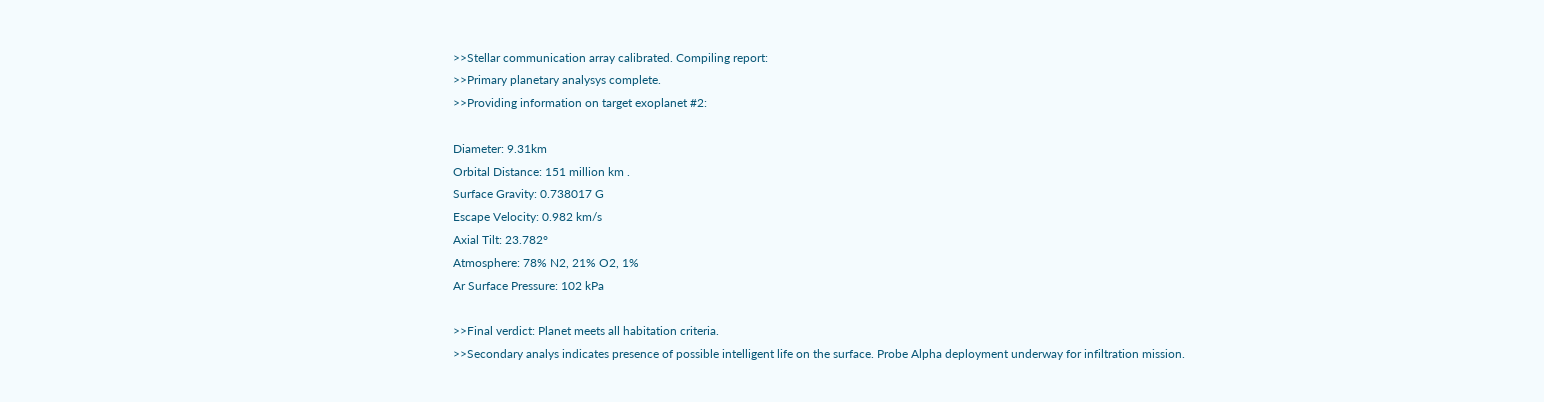>>Stellar communication array calibrated. Compiling report:
>>Primary planetary analysys complete.
>>Providing information on target exoplanet #2:

Diameter: 9.31km
Orbital Distance: 151 million km .
Surface Gravity: 0.738017 G
Escape Velocity: 0.982 km/s
Axial Tilt: 23.782°
Atmosphere: 78% N2, 21% O2, 1%
Ar Surface Pressure: 102 kPa

>>Final verdict: Planet meets all habitation criteria.
>>Secondary analys indicates presence of possible intelligent life on the surface. Probe Alpha deployment underway for infiltration mission.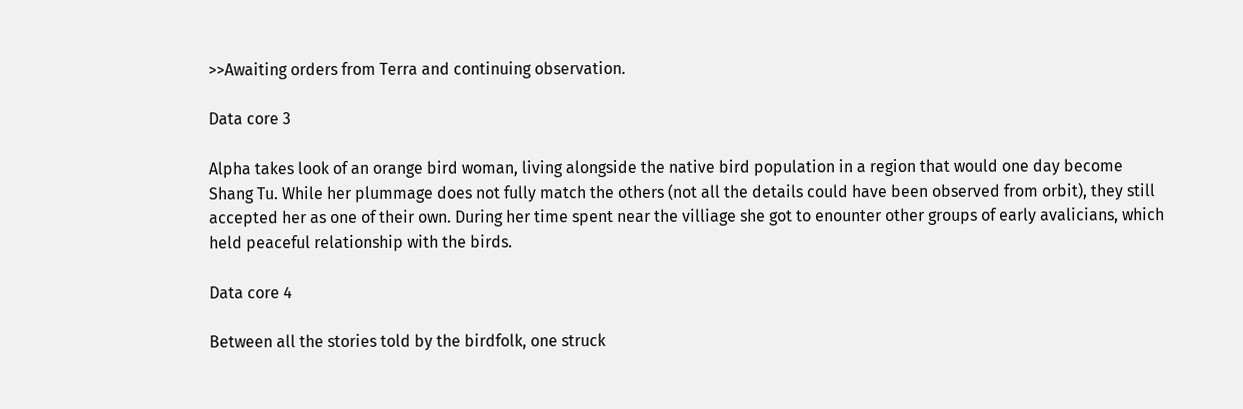>>Awaiting orders from Terra and continuing observation.

Data core 3

Alpha takes look of an orange bird woman, living alongside the native bird population in a region that would one day become Shang Tu. While her plummage does not fully match the others (not all the details could have been observed from orbit), they still accepted her as one of their own. During her time spent near the villiage she got to enounter other groups of early avalicians, which held peaceful relationship with the birds.

Data core 4

Between all the stories told by the birdfolk, one struck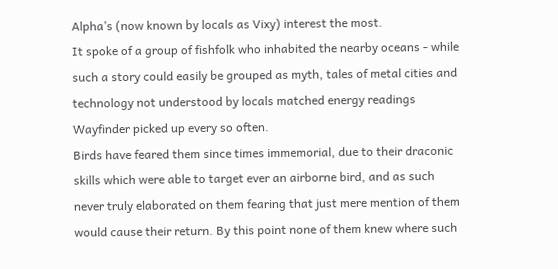Alpha’s (now known by locals as Vixy) interest the most.
It spoke of a group of fishfolk who inhabited the nearby oceans - while such a story could easily be grouped as myth, tales of metal cities and technology not understood by locals matched energy readings Wayfinder picked up every so often.
Birds have feared them since times immemorial, due to their draconic skills which were able to target ever an airborne bird, and as such never truly elaborated on them fearing that just mere mention of them would cause their return. By this point none of them knew where such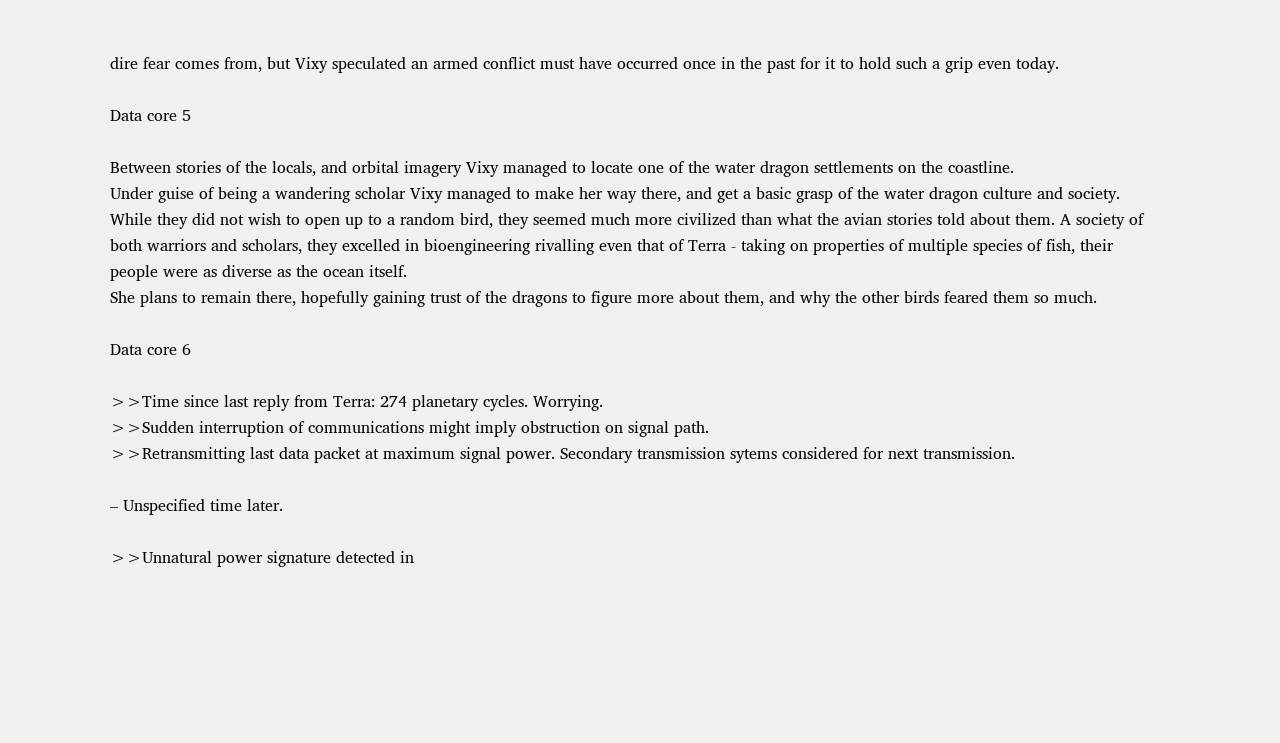dire fear comes from, but Vixy speculated an armed conflict must have occurred once in the past for it to hold such a grip even today.

Data core 5

Between stories of the locals, and orbital imagery Vixy managed to locate one of the water dragon settlements on the coastline.
Under guise of being a wandering scholar Vixy managed to make her way there, and get a basic grasp of the water dragon culture and society. While they did not wish to open up to a random bird, they seemed much more civilized than what the avian stories told about them. A society of both warriors and scholars, they excelled in bioengineering rivalling even that of Terra - taking on properties of multiple species of fish, their people were as diverse as the ocean itself.
She plans to remain there, hopefully gaining trust of the dragons to figure more about them, and why the other birds feared them so much.

Data core 6

>>Time since last reply from Terra: 274 planetary cycles. Worrying.
>>Sudden interruption of communications might imply obstruction on signal path.
>>Retransmitting last data packet at maximum signal power. Secondary transmission sytems considered for next transmission.

– Unspecified time later.

>>Unnatural power signature detected in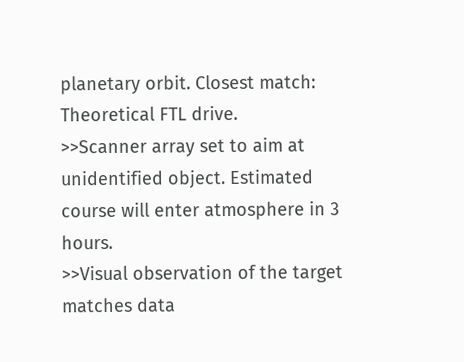planetary orbit. Closest match: Theoretical FTL drive.
>>Scanner array set to aim at unidentified object. Estimated course will enter atmosphere in 3 hours.
>>Visual observation of the target matches data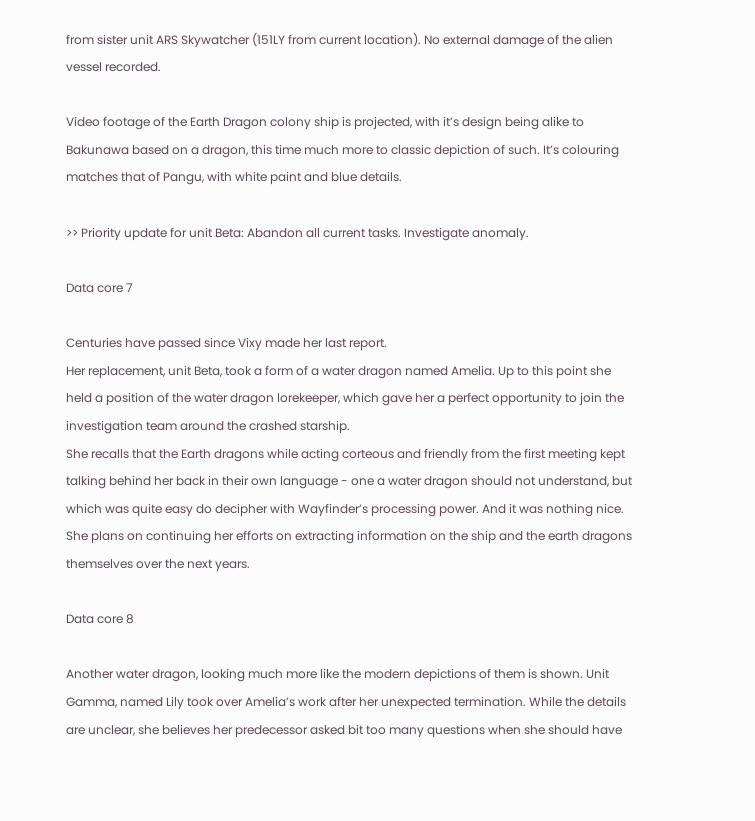from sister unit ARS Skywatcher (151LY from current location). No external damage of the alien vessel recorded.

Video footage of the Earth Dragon colony ship is projected, with it’s design being alike to Bakunawa based on a dragon, this time much more to classic depiction of such. It’s colouring matches that of Pangu, with white paint and blue details.

>> Priority update for unit Beta: Abandon all current tasks. Investigate anomaly.

Data core 7

Centuries have passed since Vixy made her last report.
Her replacement, unit Beta, took a form of a water dragon named Amelia. Up to this point she held a position of the water dragon lorekeeper, which gave her a perfect opportunity to join the investigation team around the crashed starship.
She recalls that the Earth dragons while acting corteous and friendly from the first meeting kept talking behind her back in their own language - one a water dragon should not understand, but which was quite easy do decipher with Wayfinder’s processing power. And it was nothing nice.
She plans on continuing her efforts on extracting information on the ship and the earth dragons themselves over the next years.

Data core 8

Another water dragon, looking much more like the modern depictions of them is shown. Unit Gamma, named Lily took over Amelia’s work after her unexpected termination. While the details are unclear, she believes her predecessor asked bit too many questions when she should have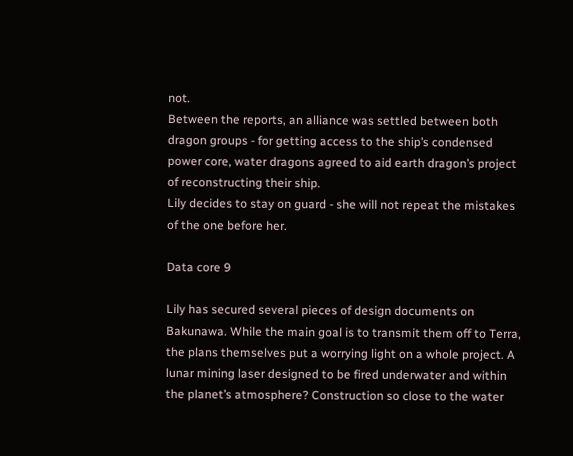not.
Between the reports, an alliance was settled between both dragon groups - for getting access to the ship’s condensed power core, water dragons agreed to aid earth dragon’s project of reconstructing their ship.
Lily decides to stay on guard - she will not repeat the mistakes of the one before her.

Data core 9

Lily has secured several pieces of design documents on Bakunawa. While the main goal is to transmit them off to Terra, the plans themselves put a worrying light on a whole project. A lunar mining laser designed to be fired underwater and within the planet’s atmosphere? Construction so close to the water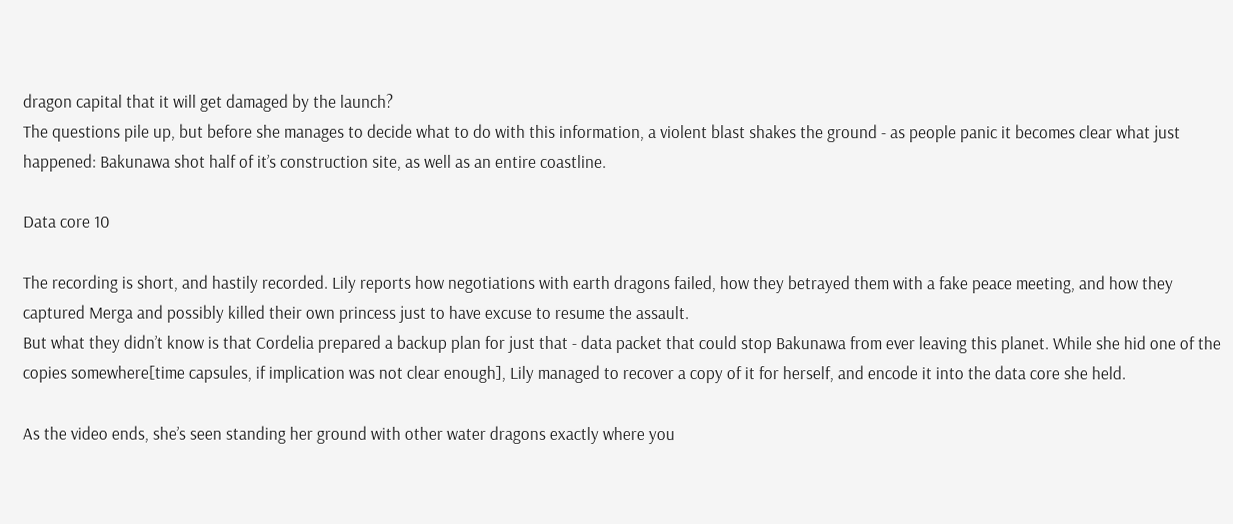dragon capital that it will get damaged by the launch?
The questions pile up, but before she manages to decide what to do with this information, a violent blast shakes the ground - as people panic it becomes clear what just happened: Bakunawa shot half of it’s construction site, as well as an entire coastline.

Data core 10

The recording is short, and hastily recorded. Lily reports how negotiations with earth dragons failed, how they betrayed them with a fake peace meeting, and how they captured Merga and possibly killed their own princess just to have excuse to resume the assault.
But what they didn’t know is that Cordelia prepared a backup plan for just that - data packet that could stop Bakunawa from ever leaving this planet. While she hid one of the copies somewhere[time capsules, if implication was not clear enough], Lily managed to recover a copy of it for herself, and encode it into the data core she held.

As the video ends, she’s seen standing her ground with other water dragons exactly where you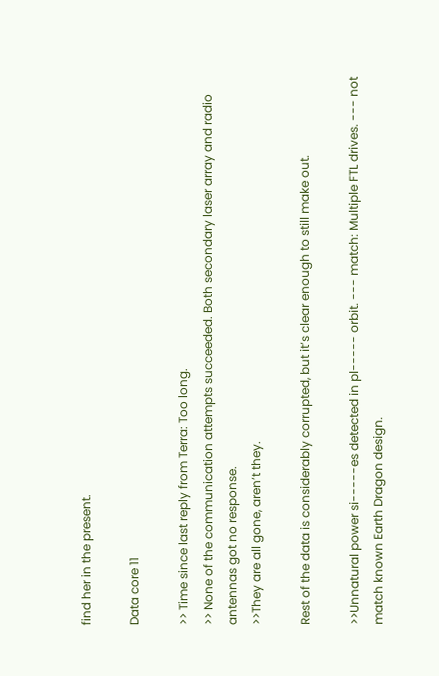find her in the present.

Data core 11

>> Time since last reply from Terra: Too long.
>> None of the communication attempts succeeded. Both secondary laser array and radio antennas got no response.
>>They are all gone, aren’t they.

Rest of the data is considerably corrupted, but it’s clear enough to still make out.

>>Unnatural power si-----es detected in pl----- orbit. --- match: Multiple FTL drives. --- not match known Earth Dragon design.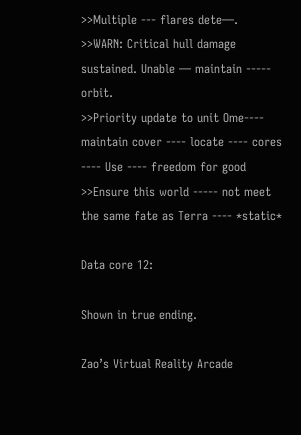>>Multiple --- flares dete—.
>>WARN: Critical hull damage sustained. Unable — maintain ----- orbit.
>>Priority update to unit Ome---- maintain cover ---- locate ---- cores ---- Use ---- freedom for good
>>Ensure this world ----- not meet the same fate as Terra ---- *static*

Data core 12:

Shown in true ending.

Zao’s Virtual Reality Arcade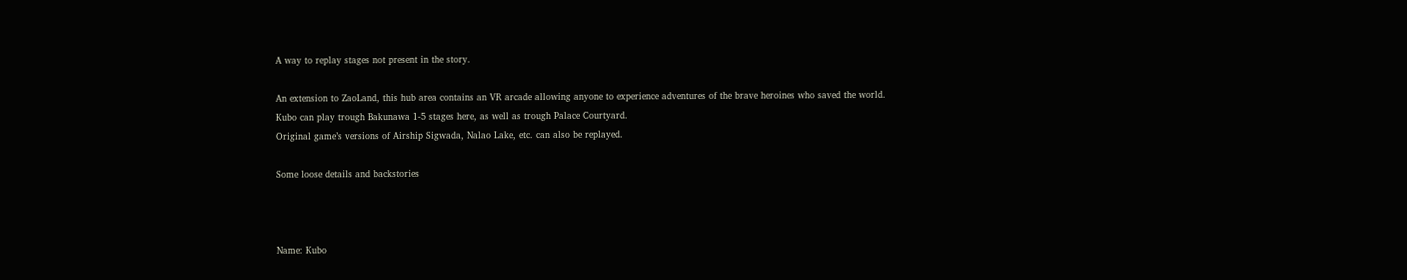A way to replay stages not present in the story.

An extension to ZaoLand, this hub area contains an VR arcade allowing anyone to experience adventures of the brave heroines who saved the world.
Kubo can play trough Bakunawa 1-5 stages here, as well as trough Palace Courtyard.
Original game’s versions of Airship Sigwada, Nalao Lake, etc. can also be replayed.

Some loose details and backstories



Name: Kubo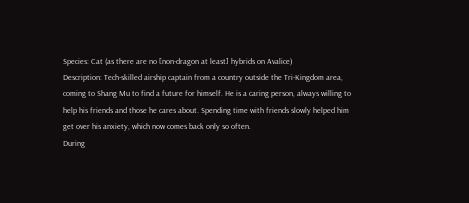Species: Cat (as there are no [non-dragon at least] hybrids on Avalice)
Description: Tech-skilled airship captain from a country outside the Tri-Kingdom area, coming to Shang Mu to find a future for himself. He is a caring person, always willing to help his friends and those he cares about. Spending time with friends slowly helped him get over his anxiety, which now comes back only so often.
During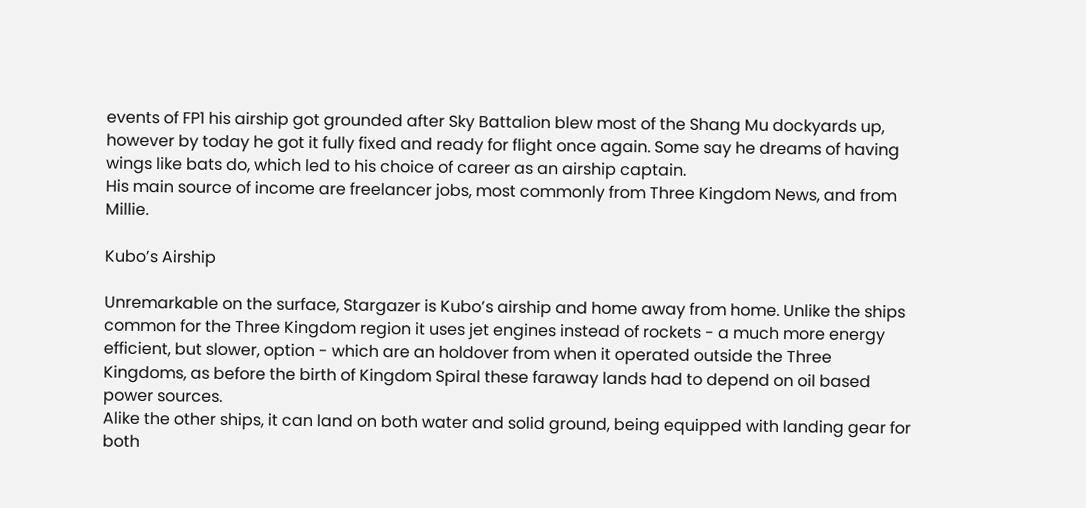events of FP1 his airship got grounded after Sky Battalion blew most of the Shang Mu dockyards up, however by today he got it fully fixed and ready for flight once again. Some say he dreams of having wings like bats do, which led to his choice of career as an airship captain.
His main source of income are freelancer jobs, most commonly from Three Kingdom News, and from Millie.

Kubo’s Airship

Unremarkable on the surface, Stargazer is Kubo’s airship and home away from home. Unlike the ships common for the Three Kingdom region it uses jet engines instead of rockets - a much more energy efficient, but slower, option - which are an holdover from when it operated outside the Three Kingdoms, as before the birth of Kingdom Spiral these faraway lands had to depend on oil based power sources.
Alike the other ships, it can land on both water and solid ground, being equipped with landing gear for both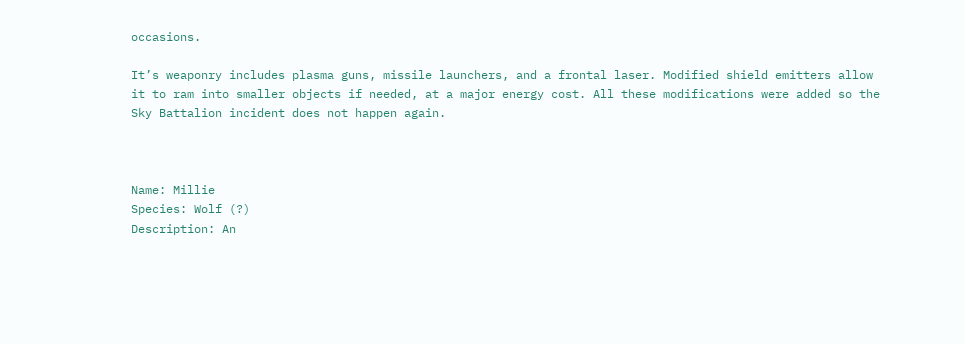occasions.

It’s weaponry includes plasma guns, missile launchers, and a frontal laser. Modified shield emitters allow it to ram into smaller objects if needed, at a major energy cost. All these modifications were added so the Sky Battalion incident does not happen again.



Name: Millie
Species: Wolf (?)
Description: An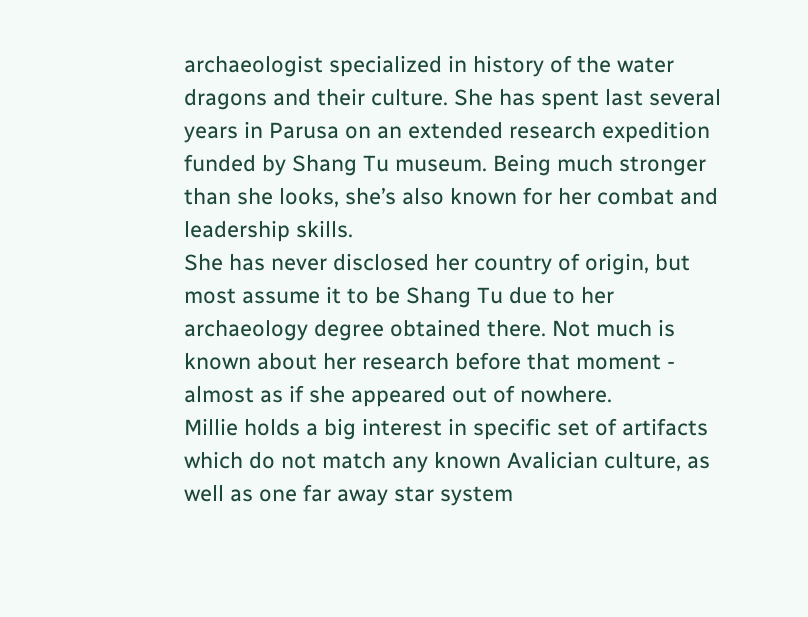archaeologist specialized in history of the water dragons and their culture. She has spent last several years in Parusa on an extended research expedition funded by Shang Tu museum. Being much stronger than she looks, she’s also known for her combat and leadership skills.
She has never disclosed her country of origin, but most assume it to be Shang Tu due to her archaeology degree obtained there. Not much is known about her research before that moment - almost as if she appeared out of nowhere.
Millie holds a big interest in specific set of artifacts which do not match any known Avalician culture, as well as one far away star system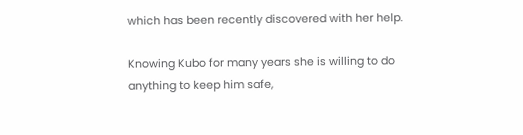which has been recently discovered with her help.

Knowing Kubo for many years she is willing to do anything to keep him safe,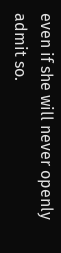even if she will never openly admit so.